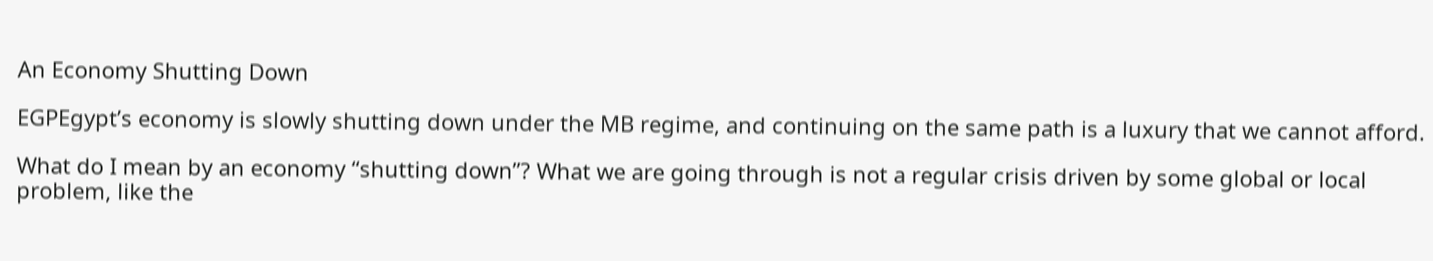An Economy Shutting Down

EGPEgypt’s economy is slowly shutting down under the MB regime, and continuing on the same path is a luxury that we cannot afford.

What do I mean by an economy “shutting down”? What we are going through is not a regular crisis driven by some global or local problem, like the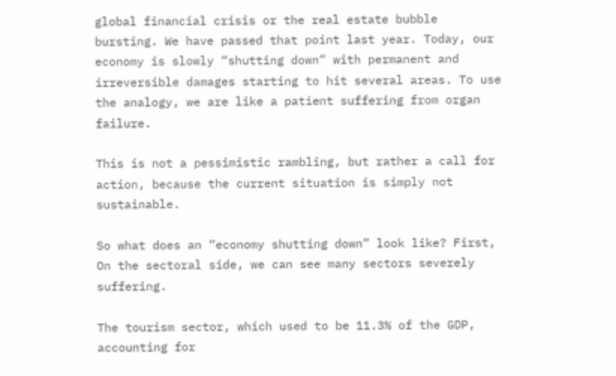global financial crisis or the real estate bubble bursting. We have passed that point last year. Today, our economy is slowly “shutting down” with permanent and irreversible damages starting to hit several areas. To use the analogy, we are like a patient suffering from organ failure.

This is not a pessimistic rambling, but rather a call for action, because the current situation is simply not sustainable.

So what does an “economy shutting down” look like? First, On the sectoral side, we can see many sectors severely suffering.

The tourism sector, which used to be 11.3% of the GDP, accounting for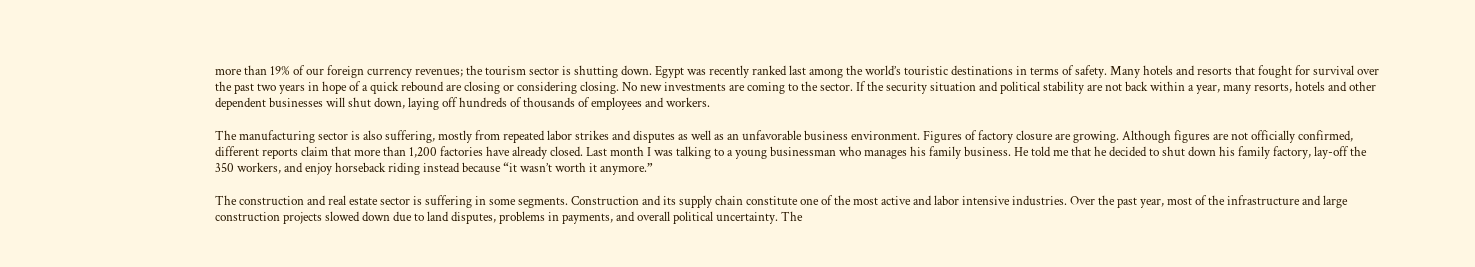more than 19% of our foreign currency revenues; the tourism sector is shutting down. Egypt was recently ranked last among the world’s touristic destinations in terms of safety. Many hotels and resorts that fought for survival over the past two years in hope of a quick rebound are closing or considering closing. No new investments are coming to the sector. If the security situation and political stability are not back within a year, many resorts, hotels and other dependent businesses will shut down, laying off hundreds of thousands of employees and workers.

The manufacturing sector is also suffering, mostly from repeated labor strikes and disputes as well as an unfavorable business environment. Figures of factory closure are growing. Although figures are not officially confirmed, different reports claim that more than 1,200 factories have already closed. Last month I was talking to a young businessman who manages his family business. He told me that he decided to shut down his family factory, lay-off the 350 workers, and enjoy horseback riding instead because “it wasn’t worth it anymore.”

The construction and real estate sector is suffering in some segments. Construction and its supply chain constitute one of the most active and labor intensive industries. Over the past year, most of the infrastructure and large construction projects slowed down due to land disputes, problems in payments, and overall political uncertainty. The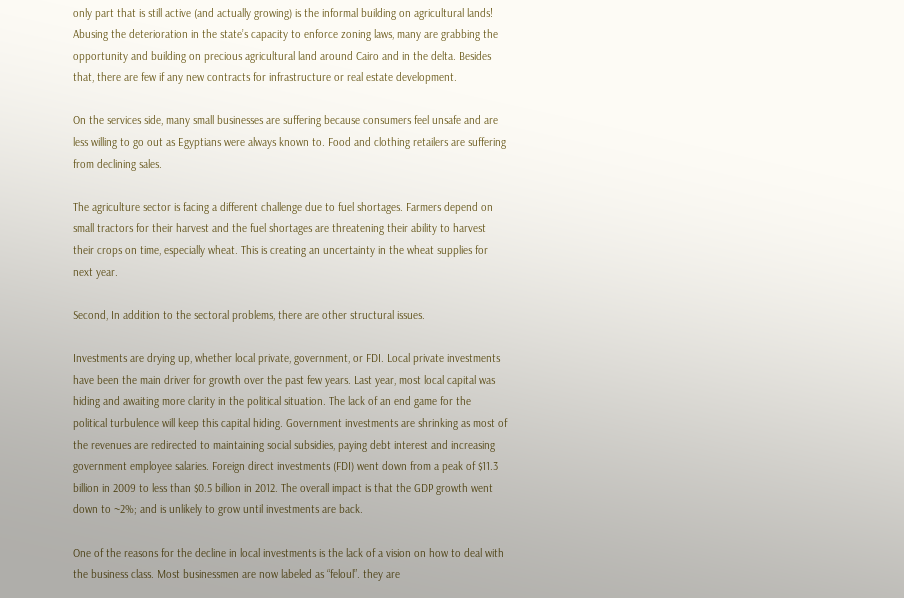only part that is still active (and actually growing) is the informal building on agricultural lands! Abusing the deterioration in the state’s capacity to enforce zoning laws, many are grabbing the opportunity and building on precious agricultural land around Cairo and in the delta. Besides that, there are few if any new contracts for infrastructure or real estate development.

On the services side, many small businesses are suffering because consumers feel unsafe and are less willing to go out as Egyptians were always known to. Food and clothing retailers are suffering from declining sales.

The agriculture sector is facing a different challenge due to fuel shortages. Farmers depend on small tractors for their harvest and the fuel shortages are threatening their ability to harvest their crops on time, especially wheat. This is creating an uncertainty in the wheat supplies for next year.

Second, In addition to the sectoral problems, there are other structural issues.

Investments are drying up, whether local private, government, or FDI. Local private investments have been the main driver for growth over the past few years. Last year, most local capital was hiding and awaiting more clarity in the political situation. The lack of an end game for the political turbulence will keep this capital hiding. Government investments are shrinking as most of the revenues are redirected to maintaining social subsidies, paying debt interest and increasing government employee salaries. Foreign direct investments (FDI) went down from a peak of $11.3 billion in 2009 to less than $0.5 billion in 2012. The overall impact is that the GDP growth went down to ~2%; and is unlikely to grow until investments are back.

One of the reasons for the decline in local investments is the lack of a vision on how to deal with the business class. Most businessmen are now labeled as “feloul”. they are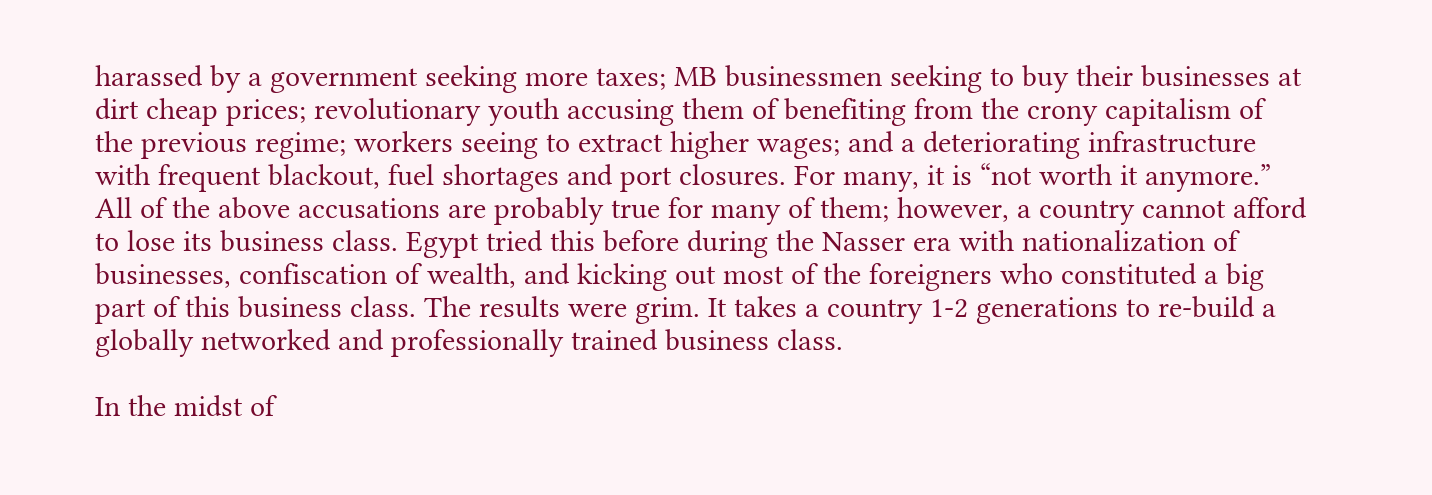harassed by a government seeking more taxes; MB businessmen seeking to buy their businesses at dirt cheap prices; revolutionary youth accusing them of benefiting from the crony capitalism of the previous regime; workers seeing to extract higher wages; and a deteriorating infrastructure with frequent blackout, fuel shortages and port closures. For many, it is “not worth it anymore.” All of the above accusations are probably true for many of them; however, a country cannot afford to lose its business class. Egypt tried this before during the Nasser era with nationalization of businesses, confiscation of wealth, and kicking out most of the foreigners who constituted a big part of this business class. The results were grim. It takes a country 1-2 generations to re-build a globally networked and professionally trained business class.

In the midst of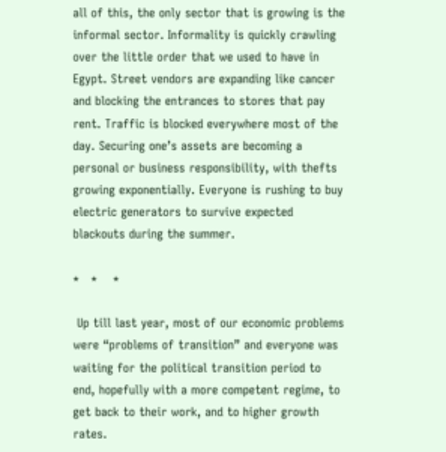all of this, the only sector that is growing is the informal sector. Informality is quickly crawling over the little order that we used to have in Egypt. Street vendors are expanding like cancer and blocking the entrances to stores that pay rent. Traffic is blocked everywhere most of the day. Securing one’s assets are becoming a personal or business responsibility, with thefts growing exponentially. Everyone is rushing to buy electric generators to survive expected blackouts during the summer.

*   *    *

 Up till last year, most of our economic problems were “problems of transition” and everyone was waiting for the political transition period to end, hopefully with a more competent regime, to get back to their work, and to higher growth rates.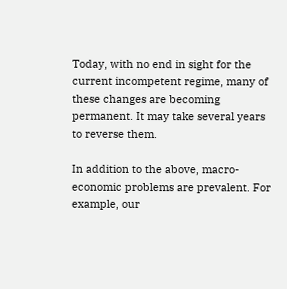Today, with no end in sight for the current incompetent regime, many of these changes are becoming permanent. It may take several years to reverse them.

In addition to the above, macro-economic problems are prevalent. For example, our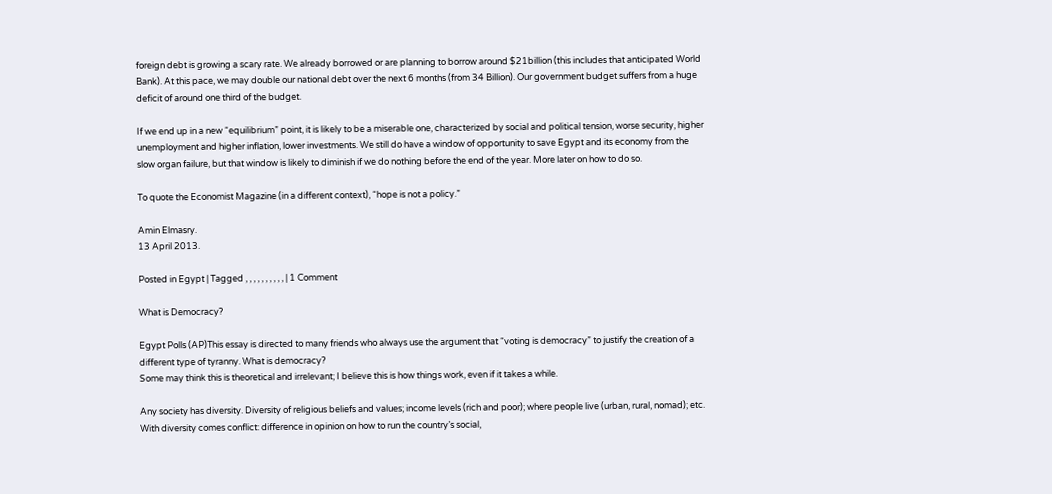foreign debt is growing a scary rate. We already borrowed or are planning to borrow around $21billion (this includes that anticipated World Bank). At this pace, we may double our national debt over the next 6 months (from 34 Billion). Our government budget suffers from a huge deficit of around one third of the budget.

If we end up in a new “equilibrium” point, it is likely to be a miserable one, characterized by social and political tension, worse security, higher unemployment and higher inflation, lower investments. We still do have a window of opportunity to save Egypt and its economy from the slow organ failure, but that window is likely to diminish if we do nothing before the end of the year. More later on how to do so.

To quote the Economist Magazine (in a different context), “hope is not a policy.”

Amin Elmasry.
13 April 2013.

Posted in Egypt | Tagged , , , , , , , , , , | 1 Comment

What is Democracy?

Egypt Polls (AP)This essay is directed to many friends who always use the argument that “voting is democracy” to justify the creation of a different type of tyranny. What is democracy?
Some may think this is theoretical and irrelevant; I believe this is how things work, even if it takes a while.

Any society has diversity. Diversity of religious beliefs and values; income levels (rich and poor); where people live (urban, rural, nomad); etc. With diversity comes conflict: difference in opinion on how to run the country’s social,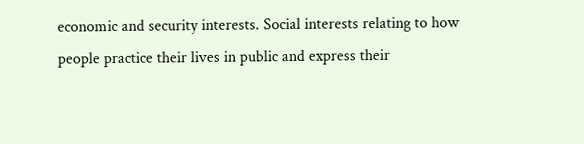economic and security interests. Social interests relating to how people practice their lives in public and express their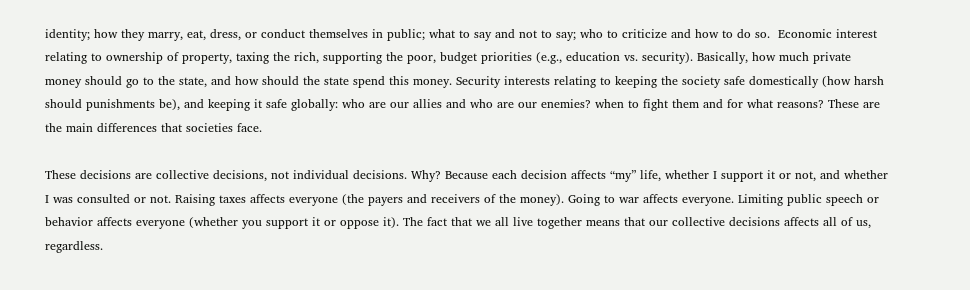identity; how they marry, eat, dress, or conduct themselves in public; what to say and not to say; who to criticize and how to do so.  Economic interest relating to ownership of property, taxing the rich, supporting the poor, budget priorities (e.g., education vs. security). Basically, how much private money should go to the state, and how should the state spend this money. Security interests relating to keeping the society safe domestically (how harsh should punishments be), and keeping it safe globally: who are our allies and who are our enemies? when to fight them and for what reasons? These are the main differences that societies face.

These decisions are collective decisions, not individual decisions. Why? Because each decision affects “my” life, whether I support it or not, and whether I was consulted or not. Raising taxes affects everyone (the payers and receivers of the money). Going to war affects everyone. Limiting public speech or behavior affects everyone (whether you support it or oppose it). The fact that we all live together means that our collective decisions affects all of us, regardless.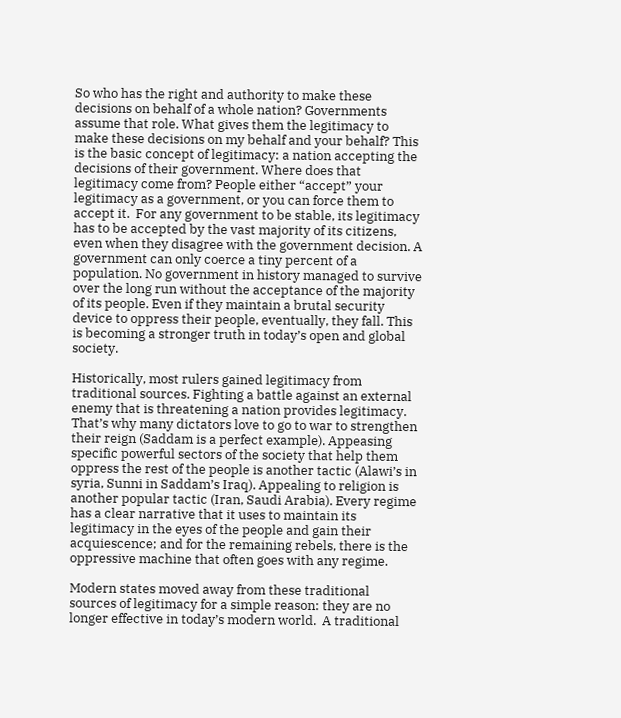So who has the right and authority to make these decisions on behalf of a whole nation? Governments assume that role. What gives them the legitimacy to make these decisions on my behalf and your behalf? This is the basic concept of legitimacy: a nation accepting the decisions of their government. Where does that legitimacy come from? People either “accept” your legitimacy as a government, or you can force them to accept it.  For any government to be stable, its legitimacy has to be accepted by the vast majority of its citizens, even when they disagree with the government decision. A government can only coerce a tiny percent of a population. No government in history managed to survive over the long run without the acceptance of the majority of its people. Even if they maintain a brutal security device to oppress their people, eventually, they fall. This is becoming a stronger truth in today’s open and global society.

Historically, most rulers gained legitimacy from traditional sources. Fighting a battle against an external enemy that is threatening a nation provides legitimacy. That’s why many dictators love to go to war to strengthen their reign (Saddam is a perfect example). Appeasing specific powerful sectors of the society that help them oppress the rest of the people is another tactic (Alawi’s in syria, Sunni in Saddam’s Iraq). Appealing to religion is another popular tactic (Iran, Saudi Arabia). Every regime has a clear narrative that it uses to maintain its legitimacy in the eyes of the people and gain their acquiescence; and for the remaining rebels, there is the oppressive machine that often goes with any regime.

Modern states moved away from these traditional sources of legitimacy for a simple reason: they are no longer effective in today’s modern world.  A traditional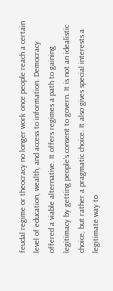feudal regime or theocracy no longer work once people reach a certain level of education, wealth, and access to information. Democracy offered a viable alternative. It offers regimes a path to gaining legitimacy by getting people’s consent to govern. It is not an idealistic choice, but rather a pragmatic choice. It also gives special interests a legitimate way to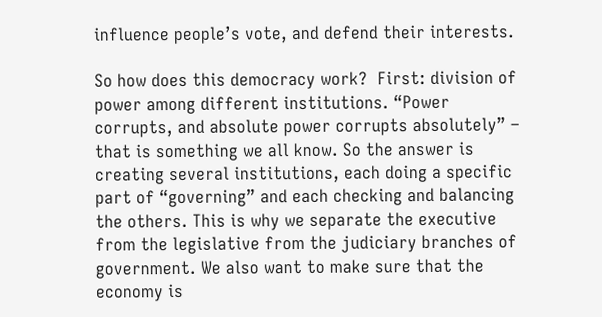influence people’s vote, and defend their interests.

So how does this democracy work?  First: division of power among different institutions. “Power corrupts, and absolute power corrupts absolutely” – that is something we all know. So the answer is creating several institutions, each doing a specific part of “governing” and each checking and balancing the others. This is why we separate the executive from the legislative from the judiciary branches of government. We also want to make sure that the economy is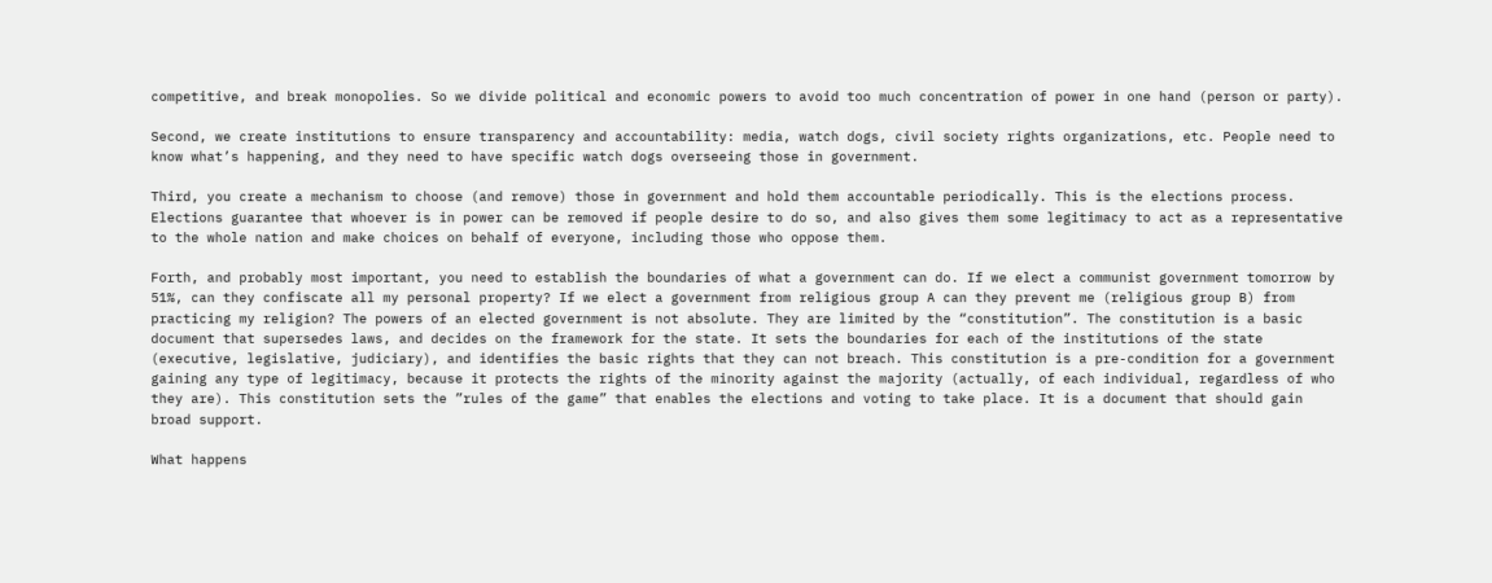competitive, and break monopolies. So we divide political and economic powers to avoid too much concentration of power in one hand (person or party).

Second, we create institutions to ensure transparency and accountability: media, watch dogs, civil society rights organizations, etc. People need to know what’s happening, and they need to have specific watch dogs overseeing those in government.

Third, you create a mechanism to choose (and remove) those in government and hold them accountable periodically. This is the elections process. Elections guarantee that whoever is in power can be removed if people desire to do so, and also gives them some legitimacy to act as a representative to the whole nation and make choices on behalf of everyone, including those who oppose them.

Forth, and probably most important, you need to establish the boundaries of what a government can do. If we elect a communist government tomorrow by 51%, can they confiscate all my personal property? If we elect a government from religious group A can they prevent me (religious group B) from practicing my religion? The powers of an elected government is not absolute. They are limited by the “constitution”. The constitution is a basic document that supersedes laws, and decides on the framework for the state. It sets the boundaries for each of the institutions of the state (executive, legislative, judiciary), and identifies the basic rights that they can not breach. This constitution is a pre-condition for a government gaining any type of legitimacy, because it protects the rights of the minority against the majority (actually, of each individual, regardless of who they are). This constitution sets the ”rules of the game” that enables the elections and voting to take place. It is a document that should gain broad support.

What happens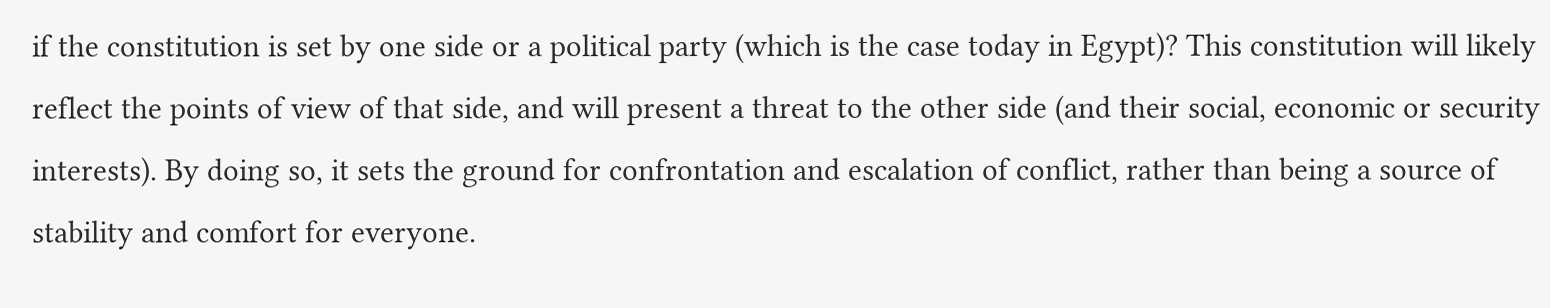if the constitution is set by one side or a political party (which is the case today in Egypt)? This constitution will likely reflect the points of view of that side, and will present a threat to the other side (and their social, economic or security interests). By doing so, it sets the ground for confrontation and escalation of conflict, rather than being a source of stability and comfort for everyone.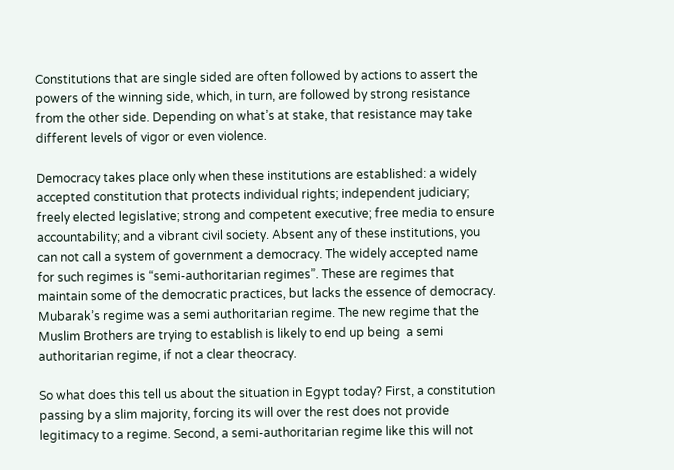Constitutions that are single sided are often followed by actions to assert the powers of the winning side, which, in turn, are followed by strong resistance from the other side. Depending on what’s at stake, that resistance may take different levels of vigor or even violence.

Democracy takes place only when these institutions are established: a widely accepted constitution that protects individual rights; independent judiciary; freely elected legislative; strong and competent executive; free media to ensure accountability; and a vibrant civil society. Absent any of these institutions, you can not call a system of government a democracy. The widely accepted name for such regimes is “semi-authoritarian regimes”. These are regimes that maintain some of the democratic practices, but lacks the essence of democracy. Mubarak’s regime was a semi authoritarian regime. The new regime that the Muslim Brothers are trying to establish is likely to end up being  a semi authoritarian regime, if not a clear theocracy.

So what does this tell us about the situation in Egypt today? First, a constitution passing by a slim majority, forcing its will over the rest does not provide legitimacy to a regime. Second, a semi-authoritarian regime like this will not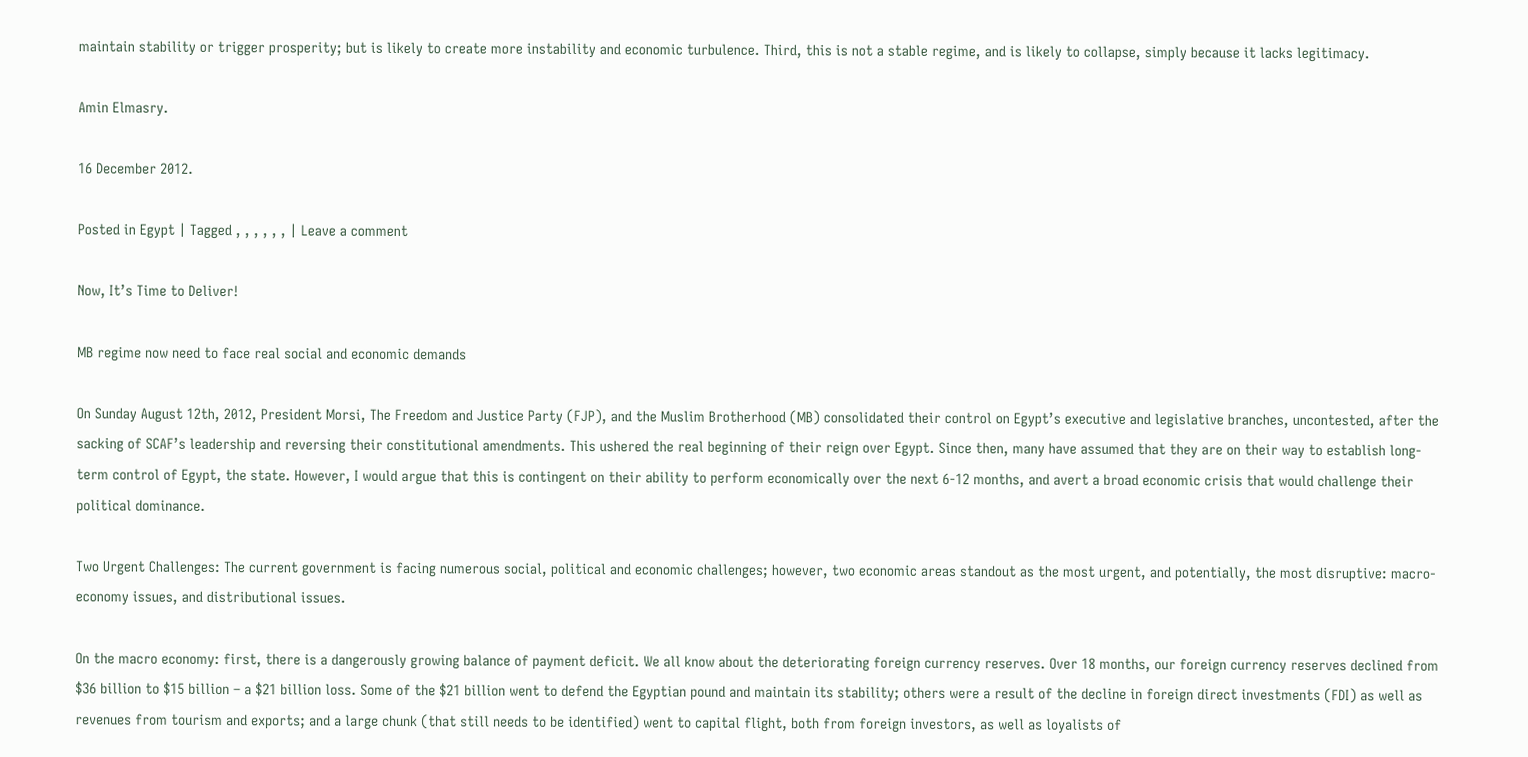maintain stability or trigger prosperity; but is likely to create more instability and economic turbulence. Third, this is not a stable regime, and is likely to collapse, simply because it lacks legitimacy.

Amin Elmasry.

16 December 2012.

Posted in Egypt | Tagged , , , , , , | Leave a comment

Now, It’s Time to Deliver!

MB regime now need to face real social and economic demands

On Sunday August 12th, 2012, President Morsi, The Freedom and Justice Party (FJP), and the Muslim Brotherhood (MB) consolidated their control on Egypt’s executive and legislative branches, uncontested, after the sacking of SCAF’s leadership and reversing their constitutional amendments. This ushered the real beginning of their reign over Egypt. Since then, many have assumed that they are on their way to establish long-term control of Egypt, the state. However, I would argue that this is contingent on their ability to perform economically over the next 6-12 months, and avert a broad economic crisis that would challenge their political dominance.

Two Urgent Challenges: The current government is facing numerous social, political and economic challenges; however, two economic areas standout as the most urgent, and potentially, the most disruptive: macro-economy issues, and distributional issues.

On the macro economy: first, there is a dangerously growing balance of payment deficit. We all know about the deteriorating foreign currency reserves. Over 18 months, our foreign currency reserves declined from $36 billion to $15 billion – a $21 billion loss. Some of the $21 billion went to defend the Egyptian pound and maintain its stability; others were a result of the decline in foreign direct investments (FDI) as well as revenues from tourism and exports; and a large chunk (that still needs to be identified) went to capital flight, both from foreign investors, as well as loyalists of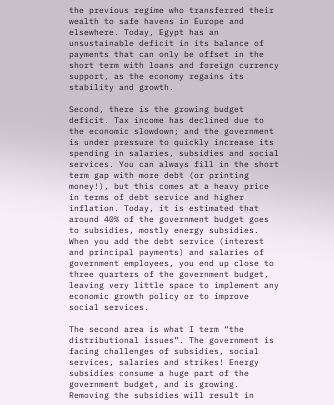the previous regime who transferred their wealth to safe havens in Europe and elsewhere. Today, Egypt has an unsustainable deficit in its balance of payments that can only be offset in the short term with loans and foreign currency support, as the economy regains its stability and growth.

Second, there is the growing budget deficit. Tax income has declined due to the economic slowdown; and the government is under pressure to quickly increase its spending in salaries, subsidies and social services. You can always fill in the short term gap with more debt (or printing money!), but this comes at a heavy price in terms of debt service and higher inflation. Today, it is estimated that around 40% of the government budget goes to subsidies, mostly energy subsidies. When you add the debt service (interest and principal payments) and salaries of government employees, you end up close to three quarters of the government budget, leaving very little space to implement any economic growth policy or to improve social services.

The second area is what I term “the distributional issues”. The government is facing challenges of subsidies, social services, salaries and strikes! Energy subsidies consume a huge part of the government budget, and is growing. Removing the subsidies will result in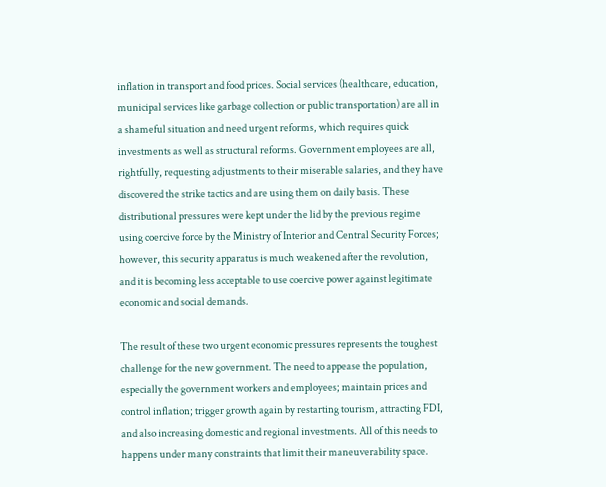inflation in transport and food prices. Social services (healthcare, education, municipal services like garbage collection or public transportation) are all in a shameful situation and need urgent reforms, which requires quick investments as well as structural reforms. Government employees are all, rightfully, requesting adjustments to their miserable salaries, and they have discovered the strike tactics and are using them on daily basis. These distributional pressures were kept under the lid by the previous regime using coercive force by the Ministry of Interior and Central Security Forces; however, this security apparatus is much weakened after the revolution, and it is becoming less acceptable to use coercive power against legitimate economic and social demands.

The result of these two urgent economic pressures represents the toughest challenge for the new government. The need to appease the population, especially the government workers and employees; maintain prices and control inflation; trigger growth again by restarting tourism, attracting FDI, and also increasing domestic and regional investments. All of this needs to happens under many constraints that limit their maneuverability space.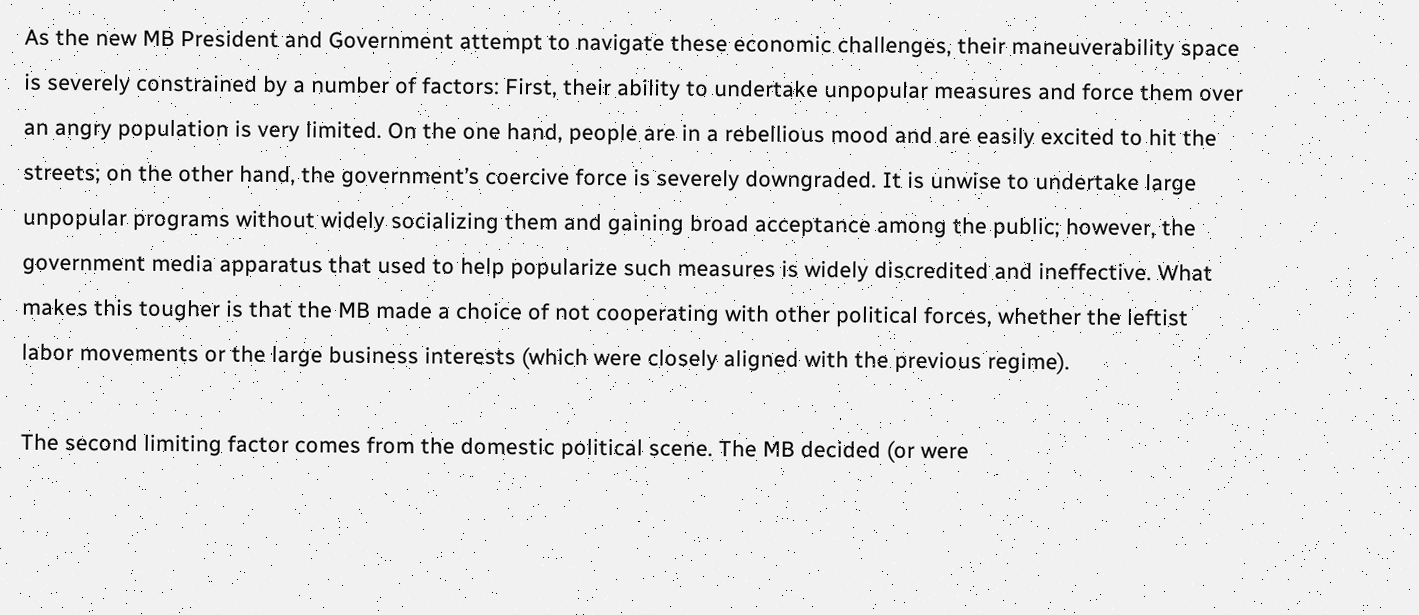As the new MB President and Government attempt to navigate these economic challenges, their maneuverability space is severely constrained by a number of factors: First, their ability to undertake unpopular measures and force them over an angry population is very limited. On the one hand, people are in a rebellious mood and are easily excited to hit the streets; on the other hand, the government’s coercive force is severely downgraded. It is unwise to undertake large unpopular programs without widely socializing them and gaining broad acceptance among the public; however, the government media apparatus that used to help popularize such measures is widely discredited and ineffective. What makes this tougher is that the MB made a choice of not cooperating with other political forces, whether the leftist labor movements or the large business interests (which were closely aligned with the previous regime).

The second limiting factor comes from the domestic political scene. The MB decided (or were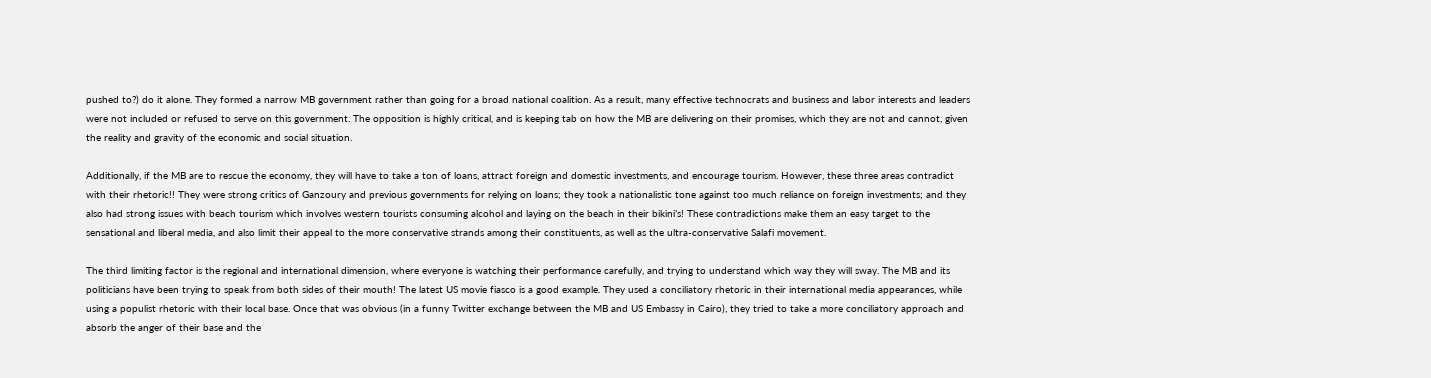pushed to?) do it alone. They formed a narrow MB government rather than going for a broad national coalition. As a result, many effective technocrats and business and labor interests and leaders were not included or refused to serve on this government. The opposition is highly critical, and is keeping tab on how the MB are delivering on their promises, which they are not and cannot, given the reality and gravity of the economic and social situation.

Additionally, if the MB are to rescue the economy, they will have to take a ton of loans, attract foreign and domestic investments, and encourage tourism. However, these three areas contradict with their rhetoric!! They were strong critics of Ganzoury and previous governments for relying on loans; they took a nationalistic tone against too much reliance on foreign investments; and they also had strong issues with beach tourism which involves western tourists consuming alcohol and laying on the beach in their bikini’s! These contradictions make them an easy target to the sensational and liberal media, and also limit their appeal to the more conservative strands among their constituents, as well as the ultra-conservative Salafi movement.

The third limiting factor is the regional and international dimension, where everyone is watching their performance carefully, and trying to understand which way they will sway. The MB and its politicians have been trying to speak from both sides of their mouth! The latest US movie fiasco is a good example. They used a conciliatory rhetoric in their international media appearances, while using a populist rhetoric with their local base. Once that was obvious (in a funny Twitter exchange between the MB and US Embassy in Cairo), they tried to take a more conciliatory approach and absorb the anger of their base and the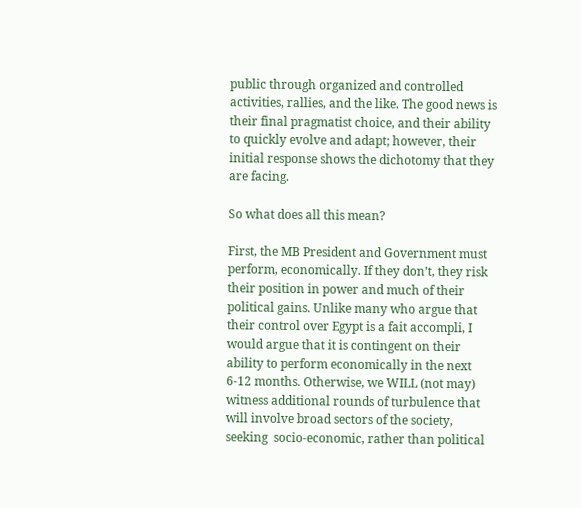public through organized and controlled activities, rallies, and the like. The good news is their final pragmatist choice, and their ability to quickly evolve and adapt; however, their initial response shows the dichotomy that they are facing.

So what does all this mean?

First, the MB President and Government must perform, economically. If they don’t, they risk their position in power and much of their political gains. Unlike many who argue that their control over Egypt is a fait accompli, I would argue that it is contingent on their ability to perform economically in the next 6-12 months. Otherwise, we WILL (not may) witness additional rounds of turbulence that will involve broad sectors of the society, seeking  socio-economic, rather than political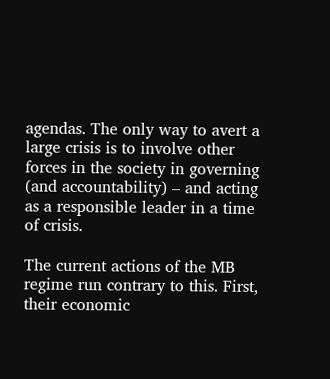agendas. The only way to avert a large crisis is to involve other forces in the society in governing (and accountability) – and acting as a responsible leader in a time of crisis.

The current actions of the MB regime run contrary to this. First, their economic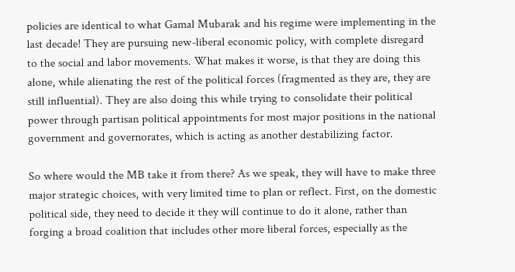policies are identical to what Gamal Mubarak and his regime were implementing in the last decade! They are pursuing new-liberal economic policy, with complete disregard to the social and labor movements. What makes it worse, is that they are doing this alone, while alienating the rest of the political forces (fragmented as they are, they are still influential). They are also doing this while trying to consolidate their political power through partisan political appointments for most major positions in the national government and governorates, which is acting as another destabilizing factor.

So where would the MB take it from there? As we speak, they will have to make three major strategic choices, with very limited time to plan or reflect. First, on the domestic political side, they need to decide it they will continue to do it alone, rather than forging a broad coalition that includes other more liberal forces, especially as the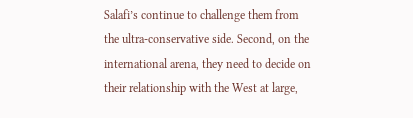Salafi’s continue to challenge them from the ultra-conservative side. Second, on the international arena, they need to decide on their relationship with the West at large,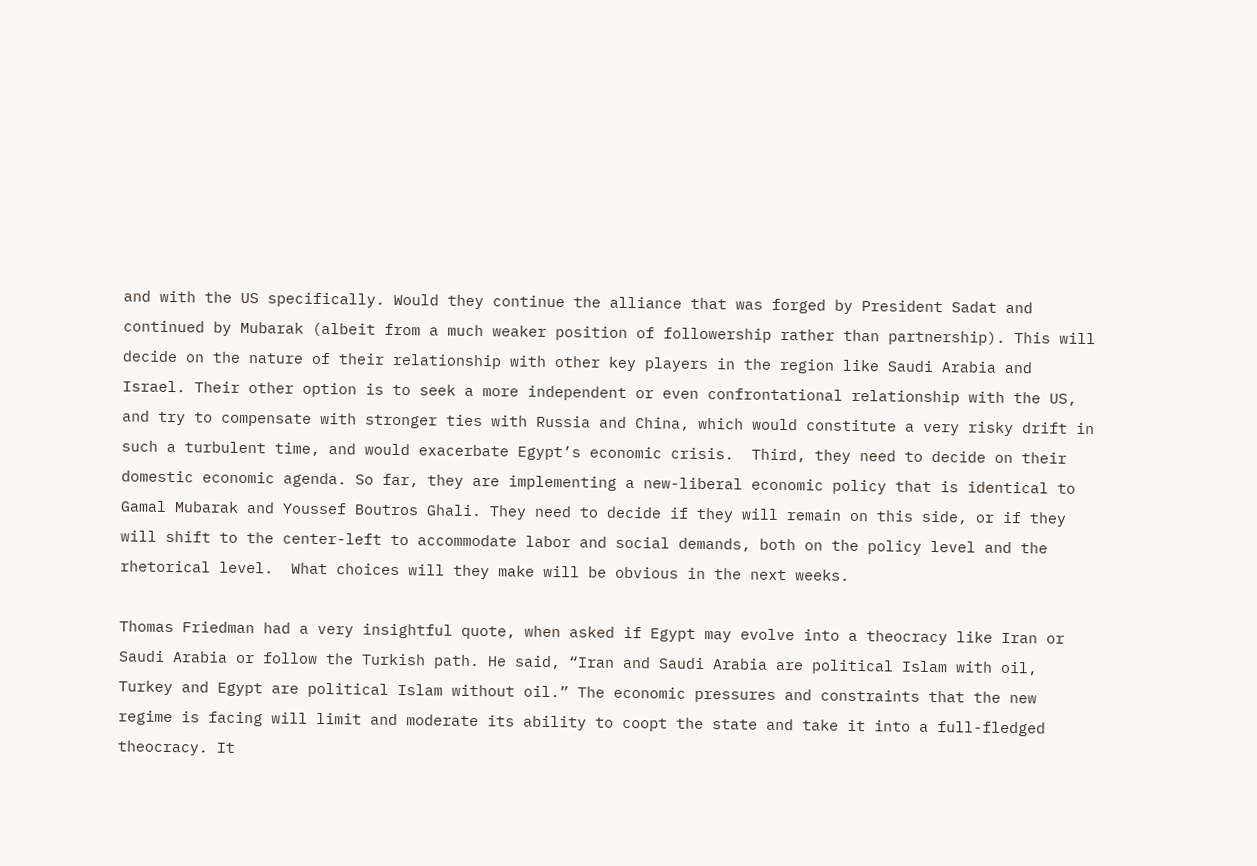and with the US specifically. Would they continue the alliance that was forged by President Sadat and continued by Mubarak (albeit from a much weaker position of followership rather than partnership). This will decide on the nature of their relationship with other key players in the region like Saudi Arabia and Israel. Their other option is to seek a more independent or even confrontational relationship with the US, and try to compensate with stronger ties with Russia and China, which would constitute a very risky drift in such a turbulent time, and would exacerbate Egypt’s economic crisis.  Third, they need to decide on their domestic economic agenda. So far, they are implementing a new-liberal economic policy that is identical to Gamal Mubarak and Youssef Boutros Ghali. They need to decide if they will remain on this side, or if they will shift to the center-left to accommodate labor and social demands, both on the policy level and the rhetorical level.  What choices will they make will be obvious in the next weeks.

Thomas Friedman had a very insightful quote, when asked if Egypt may evolve into a theocracy like Iran or Saudi Arabia or follow the Turkish path. He said, “Iran and Saudi Arabia are political Islam with oil, Turkey and Egypt are political Islam without oil.” The economic pressures and constraints that the new regime is facing will limit and moderate its ability to coopt the state and take it into a full-fledged theocracy. It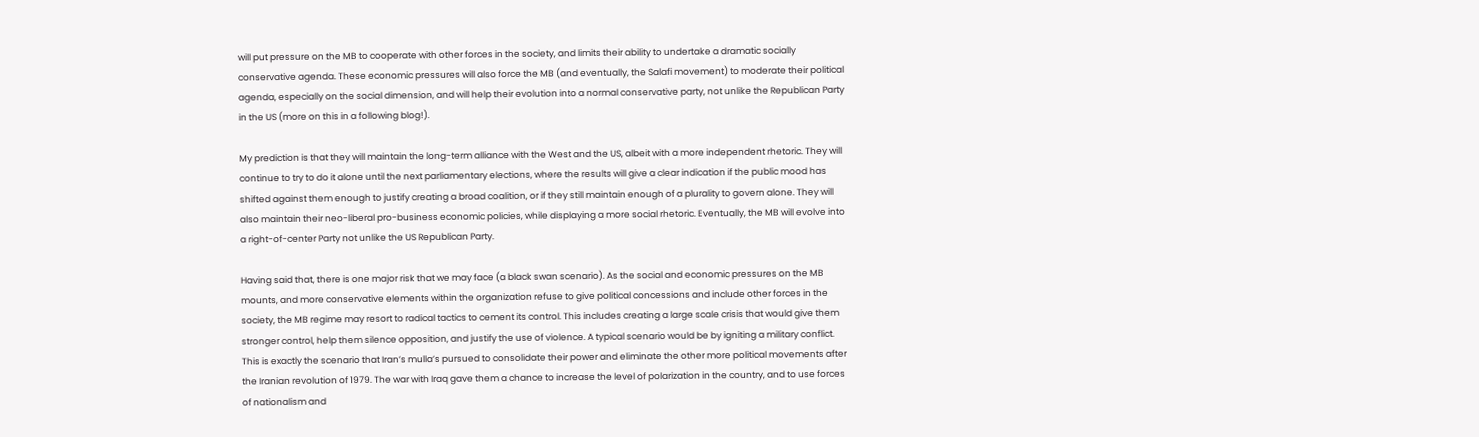will put pressure on the MB to cooperate with other forces in the society, and limits their ability to undertake a dramatic socially conservative agenda. These economic pressures will also force the MB (and eventually, the Salafi movement) to moderate their political agenda, especially on the social dimension, and will help their evolution into a normal conservative party, not unlike the Republican Party in the US (more on this in a following blog!).

My prediction is that they will maintain the long-term alliance with the West and the US, albeit with a more independent rhetoric. They will continue to try to do it alone until the next parliamentary elections, where the results will give a clear indication if the public mood has shifted against them enough to justify creating a broad coalition, or if they still maintain enough of a plurality to govern alone. They will also maintain their neo-liberal pro-business economic policies, while displaying a more social rhetoric. Eventually, the MB will evolve into a right-of-center Party not unlike the US Republican Party.

Having said that, there is one major risk that we may face (a black swan scenario). As the social and economic pressures on the MB mounts, and more conservative elements within the organization refuse to give political concessions and include other forces in the society, the MB regime may resort to radical tactics to cement its control. This includes creating a large scale crisis that would give them stronger control, help them silence opposition, and justify the use of violence. A typical scenario would be by igniting a military conflict. This is exactly the scenario that Iran’s mulla’s pursued to consolidate their power and eliminate the other more political movements after the Iranian revolution of 1979. The war with Iraq gave them a chance to increase the level of polarization in the country, and to use forces of nationalism and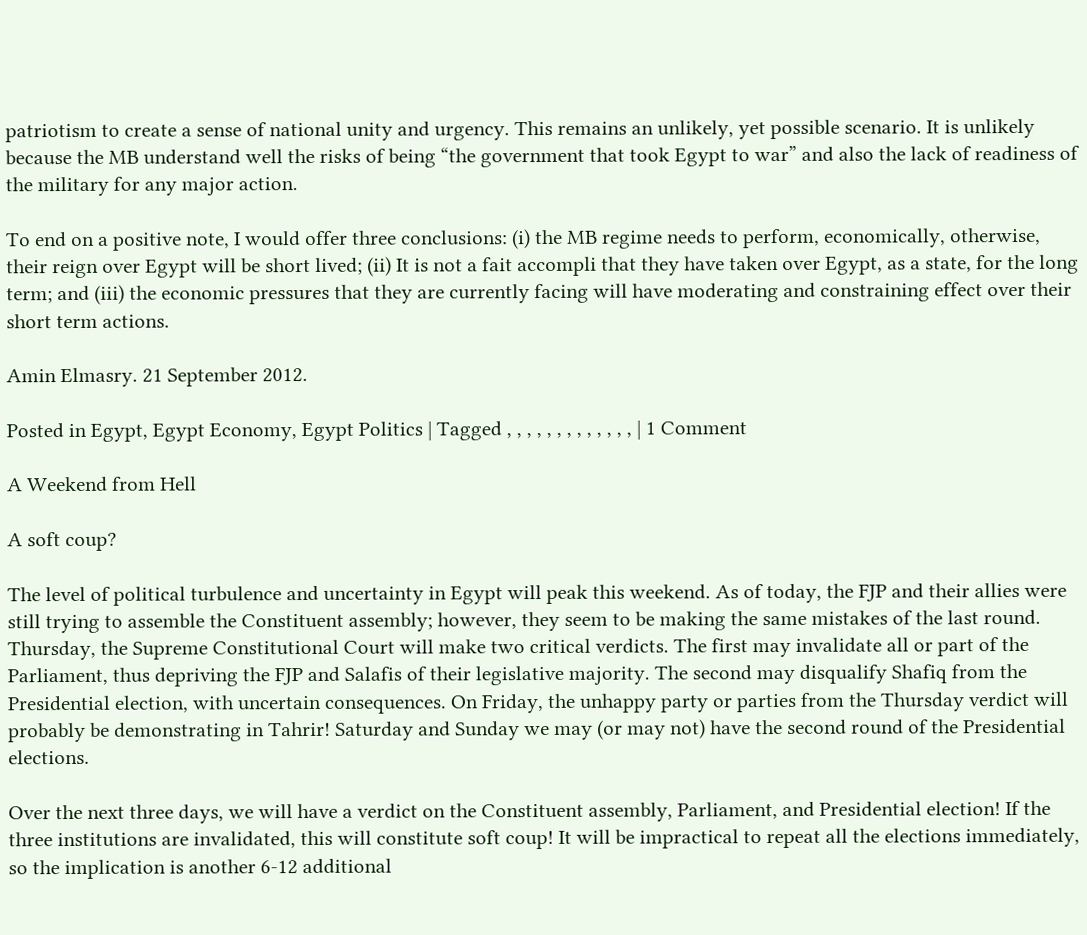patriotism to create a sense of national unity and urgency. This remains an unlikely, yet possible scenario. It is unlikely because the MB understand well the risks of being “the government that took Egypt to war” and also the lack of readiness of the military for any major action.

To end on a positive note, I would offer three conclusions: (i) the MB regime needs to perform, economically, otherwise, their reign over Egypt will be short lived; (ii) It is not a fait accompli that they have taken over Egypt, as a state, for the long term; and (iii) the economic pressures that they are currently facing will have moderating and constraining effect over their short term actions.

Amin Elmasry. 21 September 2012.

Posted in Egypt, Egypt Economy, Egypt Politics | Tagged , , , , , , , , , , , , , | 1 Comment

A Weekend from Hell

A soft coup?

The level of political turbulence and uncertainty in Egypt will peak this weekend. As of today, the FJP and their allies were still trying to assemble the Constituent assembly; however, they seem to be making the same mistakes of the last round. Thursday, the Supreme Constitutional Court will make two critical verdicts. The first may invalidate all or part of the Parliament, thus depriving the FJP and Salafis of their legislative majority. The second may disqualify Shafiq from the Presidential election, with uncertain consequences. On Friday, the unhappy party or parties from the Thursday verdict will probably be demonstrating in Tahrir! Saturday and Sunday we may (or may not) have the second round of the Presidential elections.

Over the next three days, we will have a verdict on the Constituent assembly, Parliament, and Presidential election! If the three institutions are invalidated, this will constitute soft coup! It will be impractical to repeat all the elections immediately, so the implication is another 6-12 additional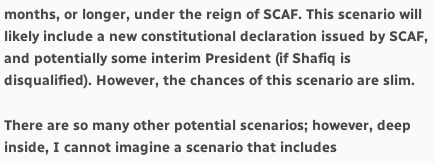months, or longer, under the reign of SCAF. This scenario will likely include a new constitutional declaration issued by SCAF, and potentially some interim President (if Shafiq is disqualified). However, the chances of this scenario are slim.

There are so many other potential scenarios; however, deep inside, I cannot imagine a scenario that includes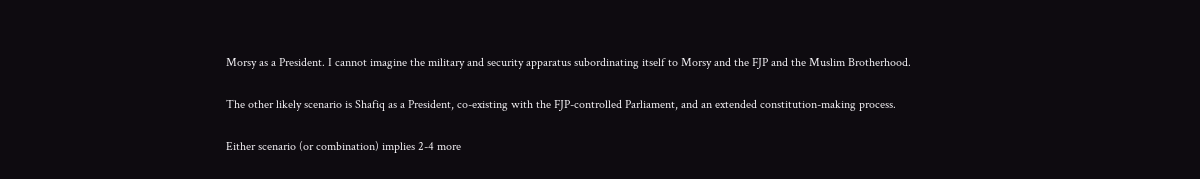Morsy as a President. I cannot imagine the military and security apparatus subordinating itself to Morsy and the FJP and the Muslim Brotherhood.

The other likely scenario is Shafiq as a President, co-existing with the FJP-controlled Parliament, and an extended constitution-making process.

Either scenario (or combination) implies 2-4 more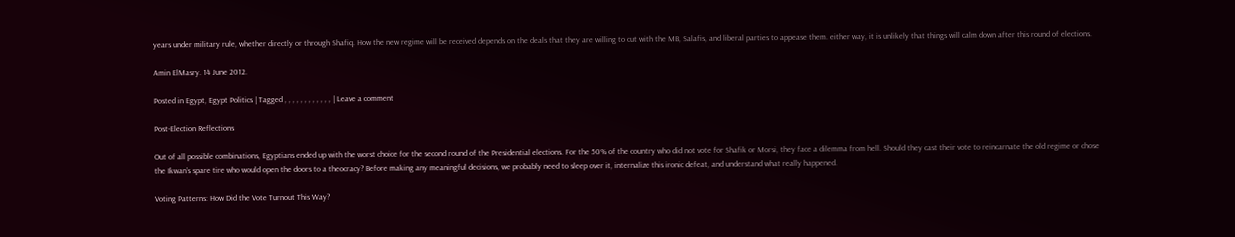years under military rule, whether directly or through Shafiq. How the new regime will be received depends on the deals that they are willing to cut with the MB, Salafis, and liberal parties to appease them. either way, it is unlikely that things will calm down after this round of elections.

Amin ElMasry. 14 June 2012.

Posted in Egypt, Egypt Politics | Tagged , , , , , , , , , , , , | Leave a comment

Post-Election Reflections

Out of all possible combinations, Egyptians ended up with the worst choice for the second round of the Presidential elections. For the 50% of the country who did not vote for Shafik or Morsi, they face a dilemma from hell. Should they cast their vote to reincarnate the old regime or chose the Ikwan’s spare tire who would open the doors to a theocracy? Before making any meaningful decisions, we probably need to sleep over it, internalize this ironic defeat, and understand what really happened.

Voting Patterns: How Did the Vote Turnout This Way?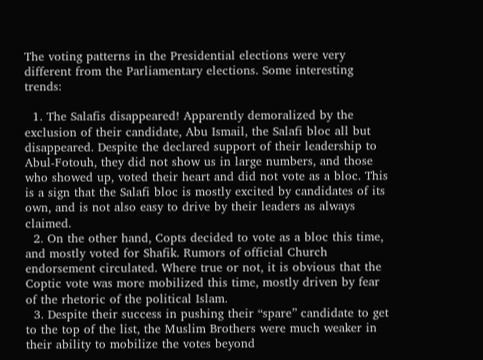The voting patterns in the Presidential elections were very different from the Parliamentary elections. Some interesting trends:

  1. The Salafis disappeared! Apparently demoralized by the exclusion of their candidate, Abu Ismail, the Salafi bloc all but disappeared. Despite the declared support of their leadership to Abul-Fotouh, they did not show us in large numbers, and those who showed up, voted their heart and did not vote as a bloc. This is a sign that the Salafi bloc is mostly excited by candidates of its own, and is not also easy to drive by their leaders as always claimed.
  2. On the other hand, Copts decided to vote as a bloc this time, and mostly voted for Shafik. Rumors of official Church endorsement circulated. Where true or not, it is obvious that the Coptic vote was more mobilized this time, mostly driven by fear of the rhetoric of the political Islam.
  3. Despite their success in pushing their “spare” candidate to get to the top of the list, the Muslim Brothers were much weaker in their ability to mobilize the votes beyond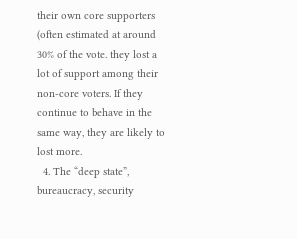their own core supporters (often estimated at around 30% of the vote. they lost a lot of support among their non-core voters. If they continue to behave in the same way, they are likely to lost more.
  4. The “deep state”, bureaucracy, security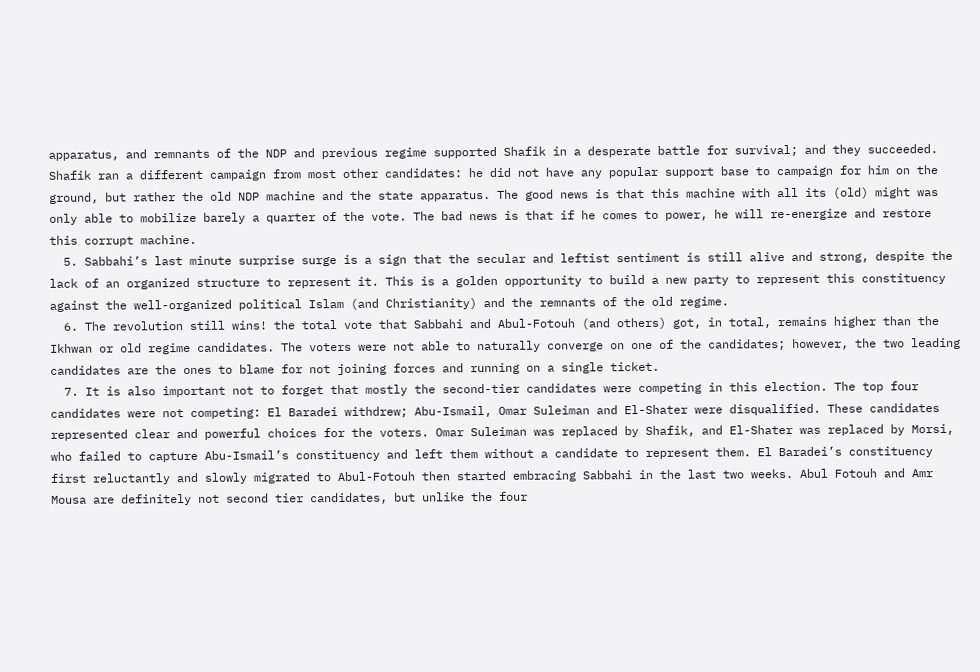apparatus, and remnants of the NDP and previous regime supported Shafik in a desperate battle for survival; and they succeeded. Shafik ran a different campaign from most other candidates: he did not have any popular support base to campaign for him on the ground, but rather the old NDP machine and the state apparatus. The good news is that this machine with all its (old) might was only able to mobilize barely a quarter of the vote. The bad news is that if he comes to power, he will re-energize and restore this corrupt machine.
  5. Sabbahi’s last minute surprise surge is a sign that the secular and leftist sentiment is still alive and strong, despite the lack of an organized structure to represent it. This is a golden opportunity to build a new party to represent this constituency against the well-organized political Islam (and Christianity) and the remnants of the old regime.
  6. The revolution still wins! the total vote that Sabbahi and Abul-Fotouh (and others) got, in total, remains higher than the Ikhwan or old regime candidates. The voters were not able to naturally converge on one of the candidates; however, the two leading candidates are the ones to blame for not joining forces and running on a single ticket.
  7. It is also important not to forget that mostly the second-tier candidates were competing in this election. The top four candidates were not competing: El Baradei withdrew; Abu-Ismail, Omar Suleiman and El-Shater were disqualified. These candidates represented clear and powerful choices for the voters. Omar Suleiman was replaced by Shafik, and El-Shater was replaced by Morsi, who failed to capture Abu-Ismail’s constituency and left them without a candidate to represent them. El Baradei’s constituency first reluctantly and slowly migrated to Abul-Fotouh then started embracing Sabbahi in the last two weeks. Abul Fotouh and Amr Mousa are definitely not second tier candidates, but unlike the four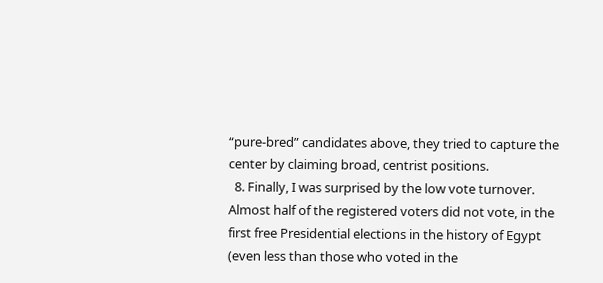“pure-bred” candidates above, they tried to capture the center by claiming broad, centrist positions.
  8. Finally, I was surprised by the low vote turnover. Almost half of the registered voters did not vote, in the first free Presidential elections in the history of Egypt (even less than those who voted in the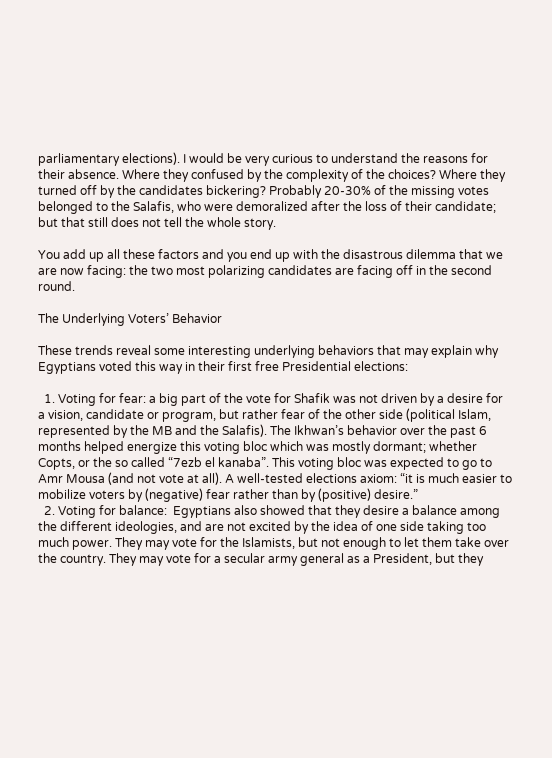parliamentary elections). I would be very curious to understand the reasons for their absence. Where they confused by the complexity of the choices? Where they turned off by the candidates bickering? Probably 20-30% of the missing votes belonged to the Salafis, who were demoralized after the loss of their candidate; but that still does not tell the whole story.

You add up all these factors and you end up with the disastrous dilemma that we are now facing: the two most polarizing candidates are facing off in the second round.

The Underlying Voters’ Behavior

These trends reveal some interesting underlying behaviors that may explain why Egyptians voted this way in their first free Presidential elections:

  1. Voting for fear: a big part of the vote for Shafik was not driven by a desire for a vision, candidate or program, but rather fear of the other side (political Islam, represented by the MB and the Salafis). The Ikhwan’s behavior over the past 6 months helped energize this voting bloc which was mostly dormant; whether Copts, or the so called “7ezb el kanaba”. This voting bloc was expected to go to Amr Mousa (and not vote at all). A well-tested elections axiom: “it is much easier to mobilize voters by (negative) fear rather than by (positive) desire.”
  2. Voting for balance:  Egyptians also showed that they desire a balance among the different ideologies, and are not excited by the idea of one side taking too much power. They may vote for the Islamists, but not enough to let them take over the country. They may vote for a secular army general as a President, but they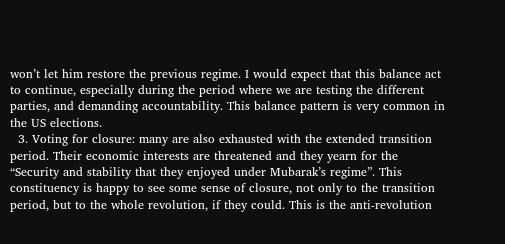won’t let him restore the previous regime. I would expect that this balance act to continue, especially during the period where we are testing the different parties, and demanding accountability. This balance pattern is very common in the US elections.
  3. Voting for closure: many are also exhausted with the extended transition period. Their economic interests are threatened and they yearn for the “Security and stability that they enjoyed under Mubarak’s regime”. This constituency is happy to see some sense of closure, not only to the transition period, but to the whole revolution, if they could. This is the anti-revolution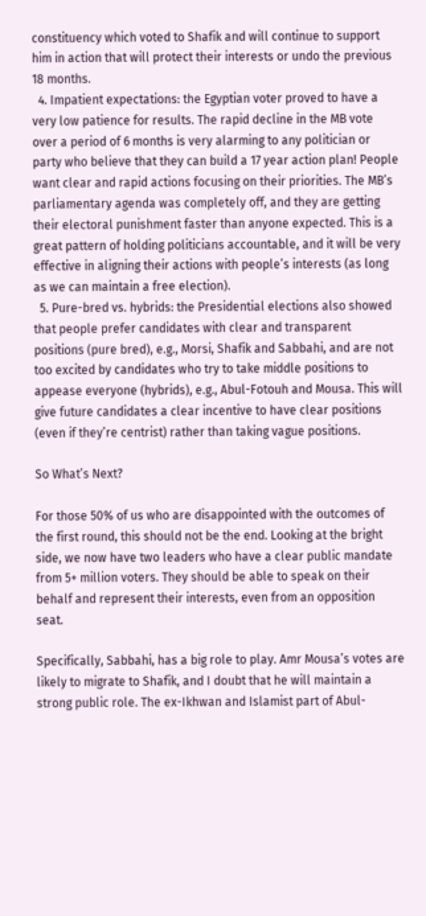constituency which voted to Shafik and will continue to support him in action that will protect their interests or undo the previous 18 months.
  4. Impatient expectations: the Egyptian voter proved to have a very low patience for results. The rapid decline in the MB vote over a period of 6 months is very alarming to any politician or party who believe that they can build a 17 year action plan! People want clear and rapid actions focusing on their priorities. The MB’s parliamentary agenda was completely off, and they are getting their electoral punishment faster than anyone expected. This is a great pattern of holding politicians accountable, and it will be very effective in aligning their actions with people’s interests (as long as we can maintain a free election).
  5. Pure-bred vs. hybrids: the Presidential elections also showed that people prefer candidates with clear and transparent positions (pure bred), e.g., Morsi, Shafik and Sabbahi, and are not too excited by candidates who try to take middle positions to appease everyone (hybrids), e.g., Abul-Fotouh and Mousa. This will give future candidates a clear incentive to have clear positions (even if they’re centrist) rather than taking vague positions.

So What’s Next?

For those 50% of us who are disappointed with the outcomes of the first round, this should not be the end. Looking at the bright side, we now have two leaders who have a clear public mandate from 5+ million voters. They should be able to speak on their behalf and represent their interests, even from an opposition seat.

Specifically, Sabbahi, has a big role to play. Amr Mousa’s votes are likely to migrate to Shafik, and I doubt that he will maintain a strong public role. The ex-Ikhwan and Islamist part of Abul-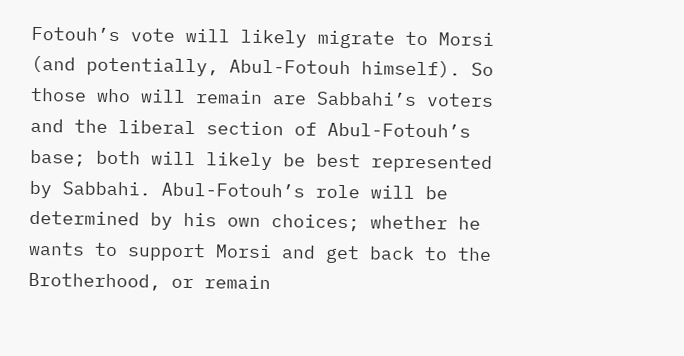Fotouh’s vote will likely migrate to Morsi (and potentially, Abul-Fotouh himself). So those who will remain are Sabbahi’s voters and the liberal section of Abul-Fotouh’s base; both will likely be best represented by Sabbahi. Abul-Fotouh’s role will be determined by his own choices; whether he wants to support Morsi and get back to the Brotherhood, or remain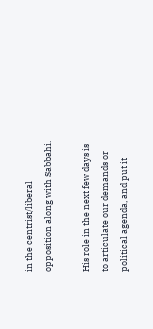in the centrist/liberal opposition along with Sabbahi.

His role in the next few days is to articulate our demands or political agenda, and put it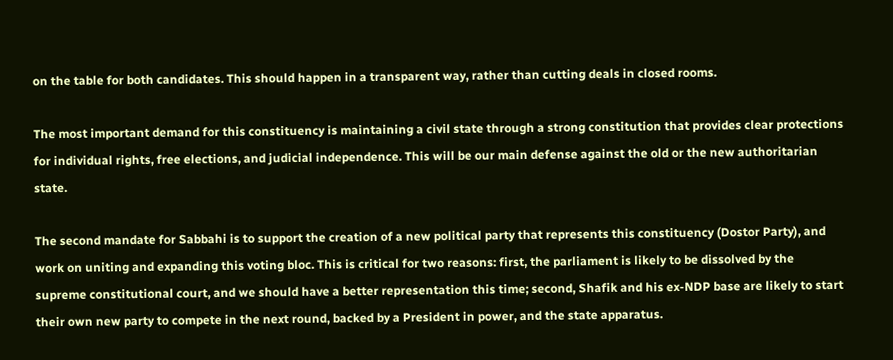on the table for both candidates. This should happen in a transparent way, rather than cutting deals in closed rooms.

The most important demand for this constituency is maintaining a civil state through a strong constitution that provides clear protections for individual rights, free elections, and judicial independence. This will be our main defense against the old or the new authoritarian state.

The second mandate for Sabbahi is to support the creation of a new political party that represents this constituency (Dostor Party), and work on uniting and expanding this voting bloc. This is critical for two reasons: first, the parliament is likely to be dissolved by the supreme constitutional court, and we should have a better representation this time; second, Shafik and his ex-NDP base are likely to start their own new party to compete in the next round, backed by a President in power, and the state apparatus.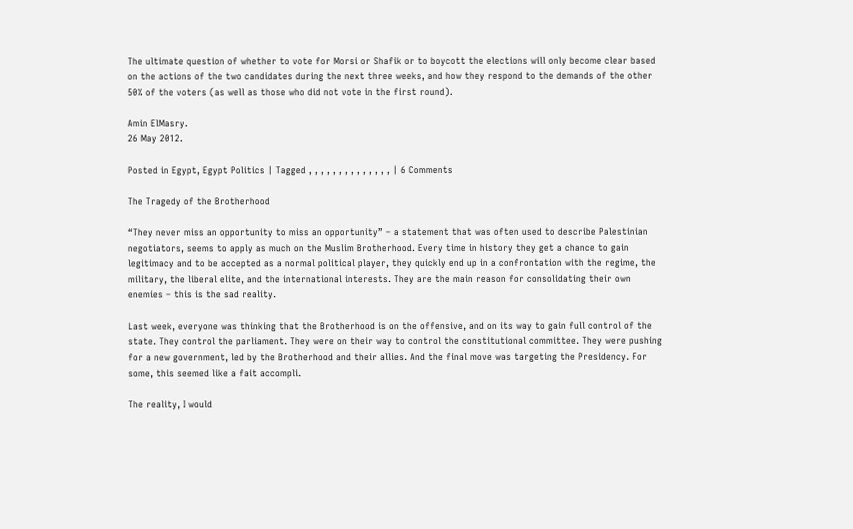The ultimate question of whether to vote for Morsi or Shafik or to boycott the elections will only become clear based on the actions of the two candidates during the next three weeks, and how they respond to the demands of the other 50% of the voters (as well as those who did not vote in the first round).

Amin ElMasry.
26 May 2012.

Posted in Egypt, Egypt Politics | Tagged , , , , , , , , , , , , , , | 6 Comments

The Tragedy of the Brotherhood

“They never miss an opportunity to miss an opportunity” – a statement that was often used to describe Palestinian negotiators, seems to apply as much on the Muslim Brotherhood. Every time in history they get a chance to gain legitimacy and to be accepted as a normal political player, they quickly end up in a confrontation with the regime, the military, the liberal elite, and the international interests. They are the main reason for consolidating their own enemies – this is the sad reality.

Last week, everyone was thinking that the Brotherhood is on the offensive, and on its way to gain full control of the state. They control the parliament. They were on their way to control the constitutional committee. They were pushing for a new government, led by the Brotherhood and their allies. And the final move was targeting the Presidency. For some, this seemed like a fait accompli.

The reality, I would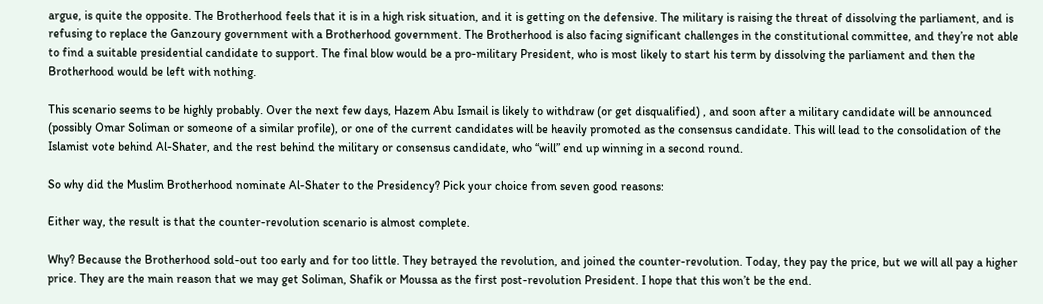argue, is quite the opposite. The Brotherhood feels that it is in a high risk situation, and it is getting on the defensive. The military is raising the threat of dissolving the parliament, and is refusing to replace the Ganzoury government with a Brotherhood government. The Brotherhood is also facing significant challenges in the constitutional committee, and they’re not able to find a suitable presidential candidate to support. The final blow would be a pro-military President, who is most likely to start his term by dissolving the parliament and then the Brotherhood would be left with nothing.

This scenario seems to be highly probably. Over the next few days, Hazem Abu Ismail is likely to withdraw (or get disqualified) , and soon after a military candidate will be announced (possibly Omar Soliman or someone of a similar profile), or one of the current candidates will be heavily promoted as the consensus candidate. This will lead to the consolidation of the Islamist vote behind Al-Shater, and the rest behind the military or consensus candidate, who “will” end up winning in a second round.

So why did the Muslim Brotherhood nominate Al-Shater to the Presidency? Pick your choice from seven good reasons:

Either way, the result is that the counter-revolution scenario is almost complete.

Why? Because the Brotherhood sold-out too early and for too little. They betrayed the revolution, and joined the counter-revolution. Today, they pay the price, but we will all pay a higher price. They are the main reason that we may get Soliman, Shafik or Moussa as the first post-revolution President. I hope that this won’t be the end.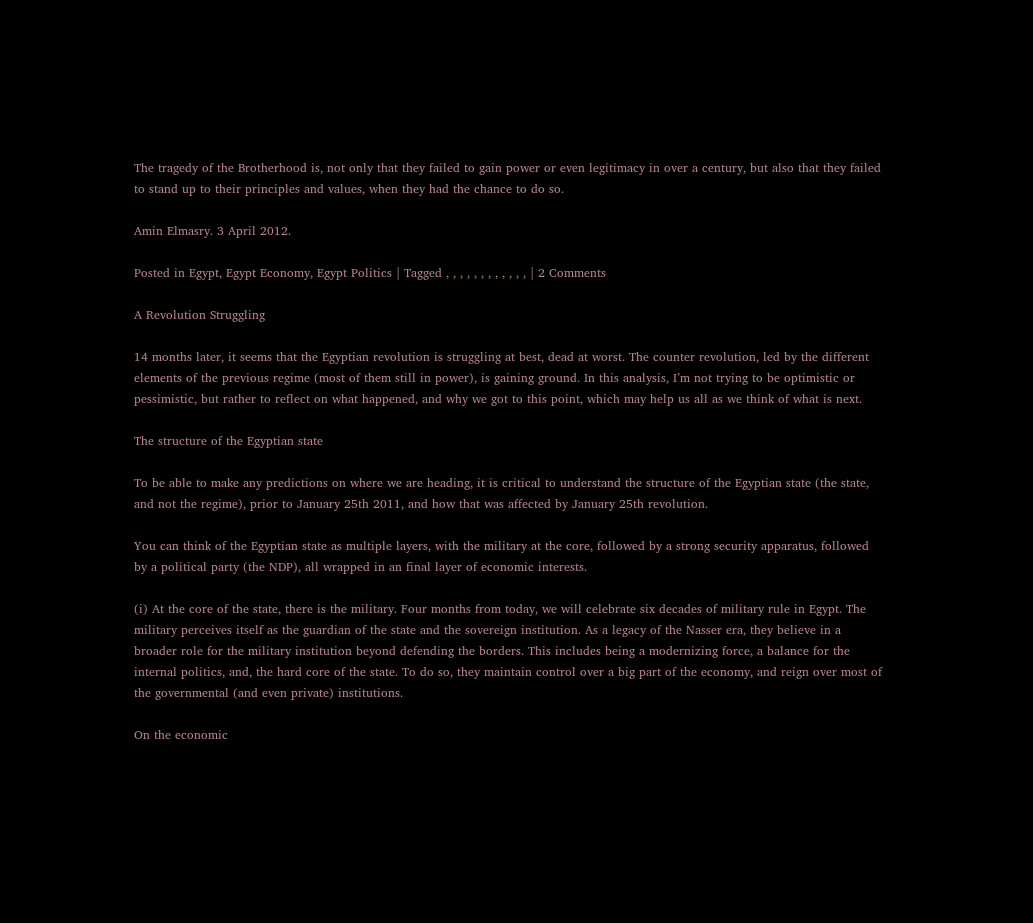The tragedy of the Brotherhood is, not only that they failed to gain power or even legitimacy in over a century, but also that they failed to stand up to their principles and values, when they had the chance to do so.

Amin Elmasry. 3 April 2012.

Posted in Egypt, Egypt Economy, Egypt Politics | Tagged , , , , , , , , , , , , | 2 Comments

A Revolution Struggling

14 months later, it seems that the Egyptian revolution is struggling at best, dead at worst. The counter revolution, led by the different elements of the previous regime (most of them still in power), is gaining ground. In this analysis, I’m not trying to be optimistic or pessimistic, but rather to reflect on what happened, and why we got to this point, which may help us all as we think of what is next.

The structure of the Egyptian state

To be able to make any predictions on where we are heading, it is critical to understand the structure of the Egyptian state (the state, and not the regime), prior to January 25th 2011, and how that was affected by January 25th revolution.

You can think of the Egyptian state as multiple layers, with the military at the core, followed by a strong security apparatus, followed by a political party (the NDP), all wrapped in an final layer of economic interests.

(i) At the core of the state, there is the military. Four months from today, we will celebrate six decades of military rule in Egypt. The military perceives itself as the guardian of the state and the sovereign institution. As a legacy of the Nasser era, they believe in a broader role for the military institution beyond defending the borders. This includes being a modernizing force, a balance for the internal politics, and, the hard core of the state. To do so, they maintain control over a big part of the economy, and reign over most of the governmental (and even private) institutions.

On the economic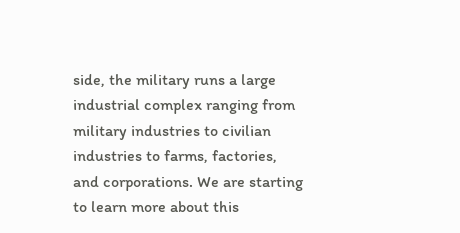side, the military runs a large industrial complex ranging from military industries to civilian industries to farms, factories, and corporations. We are starting to learn more about this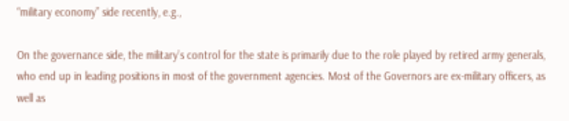“military economy” side recently, e.g.,

On the governance side, the military’s control for the state is primarily due to the role played by retired army generals, who end up in leading positions in most of the government agencies. Most of the Governors are ex-military officers, as well as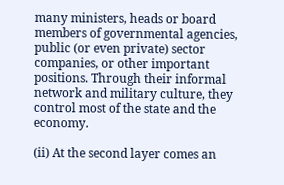many ministers, heads or board members of governmental agencies, public (or even private) sector companies, or other important positions. Through their informal network and military culture, they control most of the state and the economy.

(ii) At the second layer comes an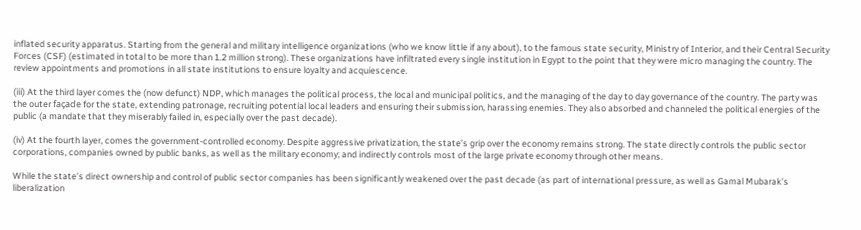inflated security apparatus. Starting from the general and military intelligence organizations (who we know little if any about), to the famous state security, Ministry of Interior, and their Central Security Forces (CSF) (estimated in total to be more than 1.2 million strong). These organizations have infiltrated every single institution in Egypt to the point that they were micro managing the country. The review appointments and promotions in all state institutions to ensure loyalty and acquiescence.

(iii) At the third layer comes the (now defunct) NDP, which manages the political process, the local and municipal politics, and the managing of the day to day governance of the country. The party was the outer façade for the state, extending patronage, recruiting potential local leaders and ensuring their submission, harassing enemies. They also absorbed and channeled the political energies of the public (a mandate that they miserably failed in, especially over the past decade).

(iv) At the fourth layer, comes the government-controlled economy. Despite aggressive privatization, the state’s grip over the economy remains strong. The state directly controls the public sector corporations, companies owned by public banks, as well as the military economy; and indirectly controls most of the large private economy through other means.

While the state’s direct ownership and control of public sector companies has been significantly weakened over the past decade (as part of international pressure, as well as Gamal Mubarak’s liberalization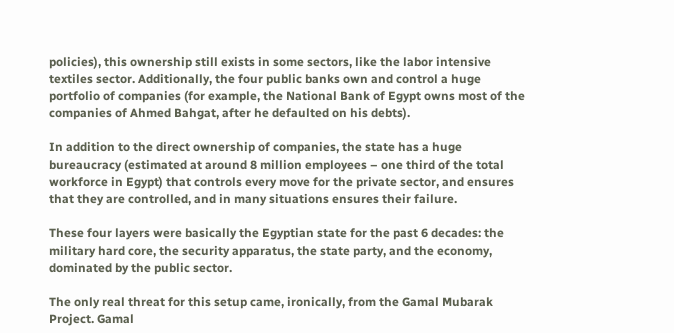policies), this ownership still exists in some sectors, like the labor intensive textiles sector. Additionally, the four public banks own and control a huge portfolio of companies (for example, the National Bank of Egypt owns most of the companies of Ahmed Bahgat, after he defaulted on his debts).

In addition to the direct ownership of companies, the state has a huge bureaucracy (estimated at around 8 million employees – one third of the total workforce in Egypt) that controls every move for the private sector, and ensures that they are controlled, and in many situations ensures their failure.

These four layers were basically the Egyptian state for the past 6 decades: the military hard core, the security apparatus, the state party, and the economy, dominated by the public sector.

The only real threat for this setup came, ironically, from the Gamal Mubarak Project. Gamal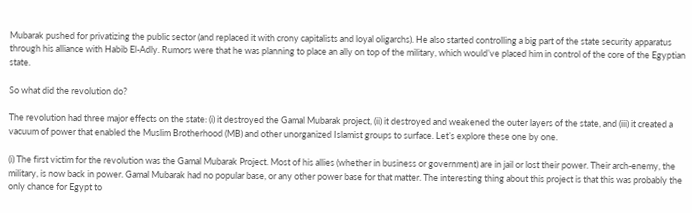Mubarak pushed for privatizing the public sector (and replaced it with crony capitalists and loyal oligarchs). He also started controlling a big part of the state security apparatus through his alliance with Habib El-Adly. Rumors were that he was planning to place an ally on top of the military, which would’ve placed him in control of the core of the Egyptian state.

So what did the revolution do?

The revolution had three major effects on the state: (i) it destroyed the Gamal Mubarak project, (ii) it destroyed and weakened the outer layers of the state, and (iii) it created a vacuum of power that enabled the Muslim Brotherhood (MB) and other unorganized Islamist groups to surface. Let’s explore these one by one.

(i) The first victim for the revolution was the Gamal Mubarak Project. Most of his allies (whether in business or government) are in jail or lost their power. Their arch-enemy, the military, is now back in power. Gamal Mubarak had no popular base, or any other power base for that matter. The interesting thing about this project is that this was probably the only chance for Egypt to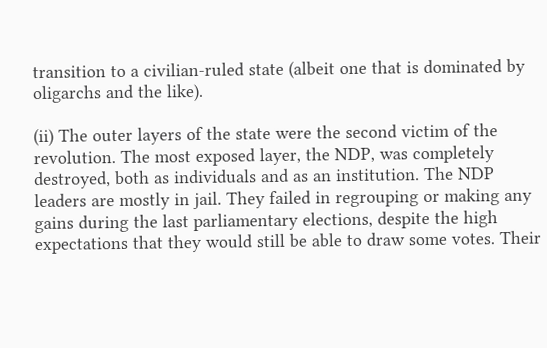transition to a civilian-ruled state (albeit one that is dominated by oligarchs and the like).

(ii) The outer layers of the state were the second victim of the revolution. The most exposed layer, the NDP, was completely destroyed, both as individuals and as an institution. The NDP leaders are mostly in jail. They failed in regrouping or making any gains during the last parliamentary elections, despite the high expectations that they would still be able to draw some votes. Their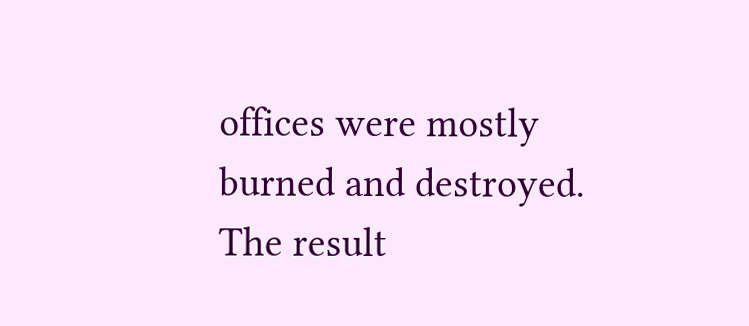offices were mostly burned and destroyed. The result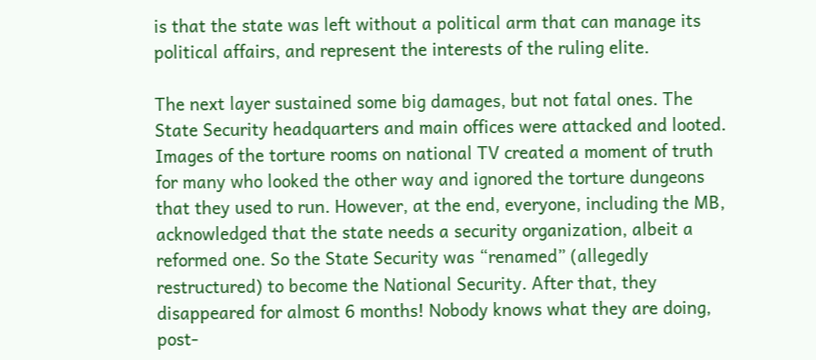is that the state was left without a political arm that can manage its political affairs, and represent the interests of the ruling elite.

The next layer sustained some big damages, but not fatal ones. The State Security headquarters and main offices were attacked and looted. Images of the torture rooms on national TV created a moment of truth for many who looked the other way and ignored the torture dungeons that they used to run. However, at the end, everyone, including the MB, acknowledged that the state needs a security organization, albeit a reformed one. So the State Security was “renamed” (allegedly restructured) to become the National Security. After that, they disappeared for almost 6 months! Nobody knows what they are doing, post-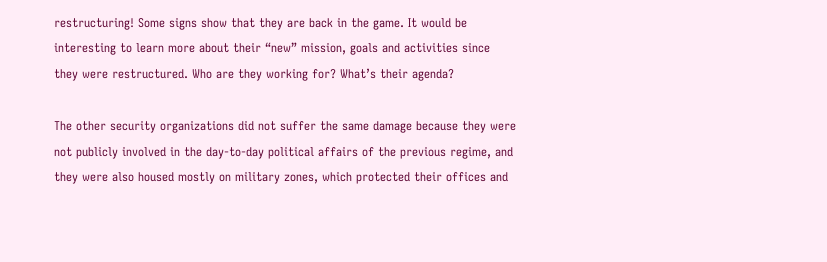restructuring! Some signs show that they are back in the game. It would be interesting to learn more about their “new” mission, goals and activities since they were restructured. Who are they working for? What’s their agenda?

The other security organizations did not suffer the same damage because they were not publicly involved in the day-to-day political affairs of the previous regime, and they were also housed mostly on military zones, which protected their offices and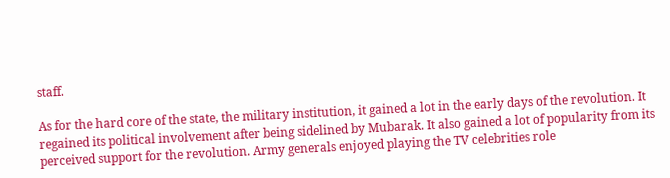staff.

As for the hard core of the state, the military institution, it gained a lot in the early days of the revolution. It regained its political involvement after being sidelined by Mubarak. It also gained a lot of popularity from its perceived support for the revolution. Army generals enjoyed playing the TV celebrities role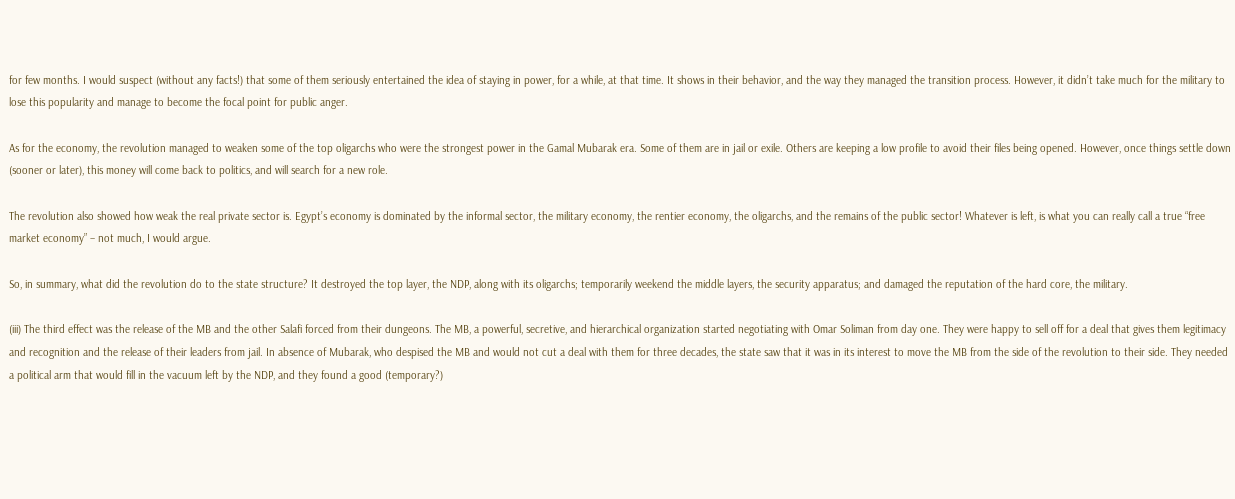for few months. I would suspect (without any facts!) that some of them seriously entertained the idea of staying in power, for a while, at that time. It shows in their behavior, and the way they managed the transition process. However, it didn’t take much for the military to lose this popularity and manage to become the focal point for public anger.

As for the economy, the revolution managed to weaken some of the top oligarchs who were the strongest power in the Gamal Mubarak era. Some of them are in jail or exile. Others are keeping a low profile to avoid their files being opened. However, once things settle down (sooner or later), this money will come back to politics, and will search for a new role.

The revolution also showed how weak the real private sector is. Egypt’s economy is dominated by the informal sector, the military economy, the rentier economy, the oligarchs, and the remains of the public sector! Whatever is left, is what you can really call a true “free market economy” – not much, I would argue.

So, in summary, what did the revolution do to the state structure? It destroyed the top layer, the NDP, along with its oligarchs; temporarily weekend the middle layers, the security apparatus; and damaged the reputation of the hard core, the military.

(iii) The third effect was the release of the MB and the other Salafi forced from their dungeons. The MB, a powerful, secretive, and hierarchical organization started negotiating with Omar Soliman from day one. They were happy to sell off for a deal that gives them legitimacy and recognition and the release of their leaders from jail. In absence of Mubarak, who despised the MB and would not cut a deal with them for three decades, the state saw that it was in its interest to move the MB from the side of the revolution to their side. They needed a political arm that would fill in the vacuum left by the NDP, and they found a good (temporary?)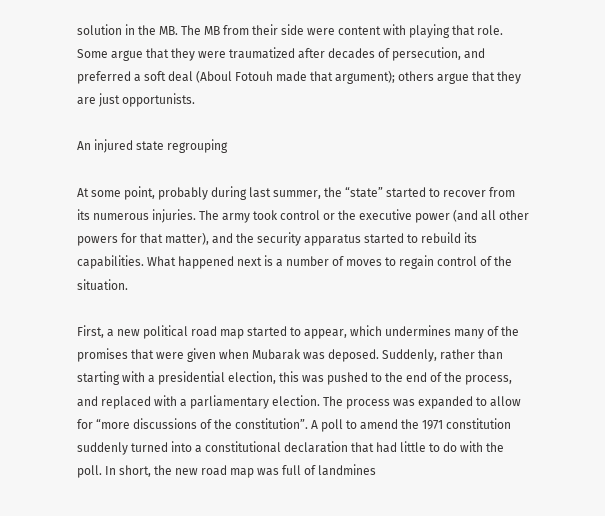solution in the MB. The MB from their side were content with playing that role. Some argue that they were traumatized after decades of persecution, and preferred a soft deal (Aboul Fotouh made that argument); others argue that they are just opportunists.

An injured state regrouping

At some point, probably during last summer, the “state” started to recover from its numerous injuries. The army took control or the executive power (and all other powers for that matter), and the security apparatus started to rebuild its capabilities. What happened next is a number of moves to regain control of the situation.

First, a new political road map started to appear, which undermines many of the promises that were given when Mubarak was deposed. Suddenly, rather than starting with a presidential election, this was pushed to the end of the process, and replaced with a parliamentary election. The process was expanded to allow for “more discussions of the constitution”. A poll to amend the 1971 constitution suddenly turned into a constitutional declaration that had little to do with the poll. In short, the new road map was full of landmines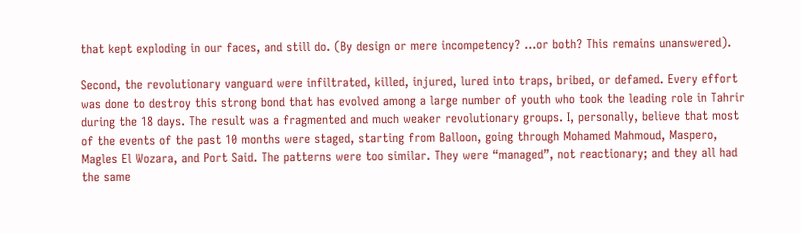that kept exploding in our faces, and still do. (By design or mere incompetency? …or both? This remains unanswered).

Second, the revolutionary vanguard were infiltrated, killed, injured, lured into traps, bribed, or defamed. Every effort was done to destroy this strong bond that has evolved among a large number of youth who took the leading role in Tahrir during the 18 days. The result was a fragmented and much weaker revolutionary groups. I, personally, believe that most of the events of the past 10 months were staged, starting from Balloon, going through Mohamed Mahmoud, Maspero, Magles El Wozara, and Port Said. The patterns were too similar. They were “managed”, not reactionary; and they all had the same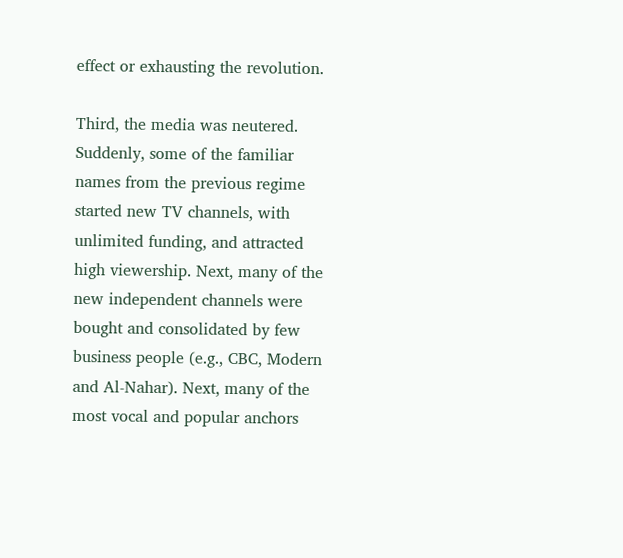effect or exhausting the revolution.

Third, the media was neutered. Suddenly, some of the familiar names from the previous regime started new TV channels, with unlimited funding, and attracted high viewership. Next, many of the new independent channels were bought and consolidated by few business people (e.g., CBC, Modern and Al-Nahar). Next, many of the most vocal and popular anchors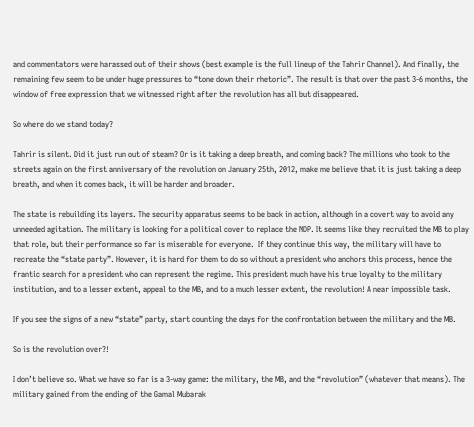and commentators were harassed out of their shows (best example is the full lineup of the Tahrir Channel). And finally, the remaining few seem to be under huge pressures to “tone down their rhetoric”. The result is that over the past 3-6 months, the window of free expression that we witnessed right after the revolution has all but disappeared.

So where do we stand today?

Tahrir is silent. Did it just run out of steam? Or is it taking a deep breath, and coming back? The millions who took to the streets again on the first anniversary of the revolution on January 25th, 2012, make me believe that it is just taking a deep breath, and when it comes back, it will be harder and broader.

The state is rebuilding its layers. The security apparatus seems to be back in action, although in a covert way to avoid any unneeded agitation. The military is looking for a political cover to replace the NDP. It seems like they recruited the MB to play that role, but their performance so far is miserable for everyone.  If they continue this way, the military will have to recreate the “state party”. However, it is hard for them to do so without a president who anchors this process, hence the frantic search for a president who can represent the regime. This president much have his true loyalty to the military institution, and to a lesser extent, appeal to the MB, and to a much lesser extent, the revolution! A near impossible task.

If you see the signs of a new “state” party, start counting the days for the confrontation between the military and the MB.

So is the revolution over?!

I don’t believe so. What we have so far is a 3-way game: the military, the MB, and the “revolution” (whatever that means). The military gained from the ending of the Gamal Mubarak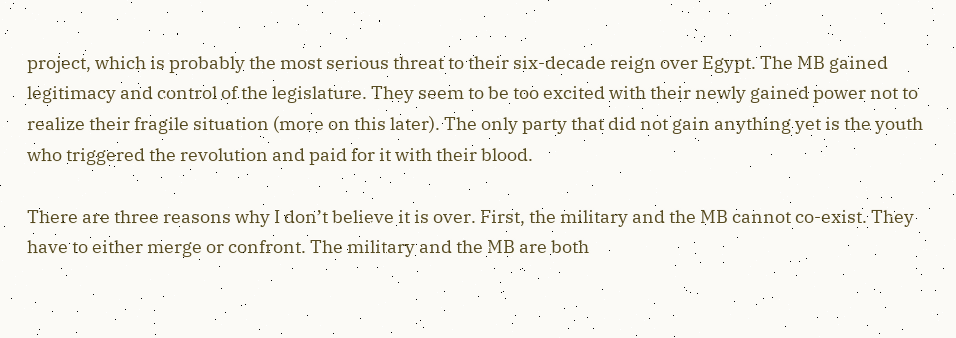project, which is probably the most serious threat to their six-decade reign over Egypt. The MB gained legitimacy and control of the legislature. They seem to be too excited with their newly gained power not to realize their fragile situation (more on this later). The only party that did not gain anything yet is the youth who triggered the revolution and paid for it with their blood.

There are three reasons why I don’t believe it is over. First, the military and the MB cannot co-exist. They have to either merge or confront. The military and the MB are both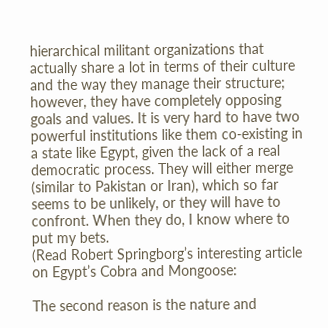hierarchical militant organizations that actually share a lot in terms of their culture and the way they manage their structure; however, they have completely opposing goals and values. It is very hard to have two powerful institutions like them co-existing in a state like Egypt, given the lack of a real democratic process. They will either merge (similar to Pakistan or Iran), which so far seems to be unlikely, or they will have to confront. When they do, I know where to put my bets.
(Read Robert Springborg’s interesting article on Egypt’s Cobra and Mongoose:

The second reason is the nature and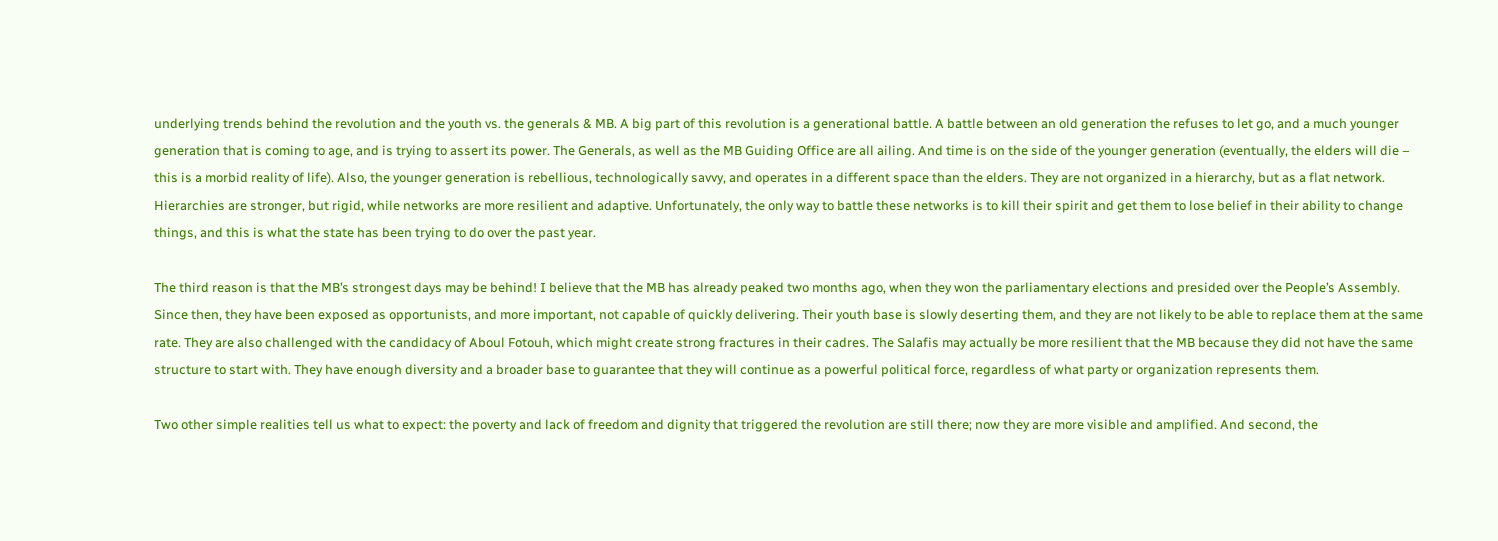underlying trends behind the revolution and the youth vs. the generals & MB. A big part of this revolution is a generational battle. A battle between an old generation the refuses to let go, and a much younger generation that is coming to age, and is trying to assert its power. The Generals, as well as the MB Guiding Office are all ailing. And time is on the side of the younger generation (eventually, the elders will die – this is a morbid reality of life). Also, the younger generation is rebellious, technologically savvy, and operates in a different space than the elders. They are not organized in a hierarchy, but as a flat network. Hierarchies are stronger, but rigid, while networks are more resilient and adaptive. Unfortunately, the only way to battle these networks is to kill their spirit and get them to lose belief in their ability to change things, and this is what the state has been trying to do over the past year.

The third reason is that the MB’s strongest days may be behind! I believe that the MB has already peaked two months ago, when they won the parliamentary elections and presided over the People’s Assembly. Since then, they have been exposed as opportunists, and more important, not capable of quickly delivering. Their youth base is slowly deserting them, and they are not likely to be able to replace them at the same rate. They are also challenged with the candidacy of Aboul Fotouh, which might create strong fractures in their cadres. The Salafis may actually be more resilient that the MB because they did not have the same structure to start with. They have enough diversity and a broader base to guarantee that they will continue as a powerful political force, regardless of what party or organization represents them.

Two other simple realities tell us what to expect: the poverty and lack of freedom and dignity that triggered the revolution are still there; now they are more visible and amplified. And second, the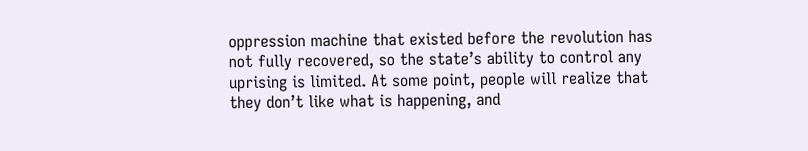oppression machine that existed before the revolution has not fully recovered, so the state’s ability to control any uprising is limited. At some point, people will realize that they don’t like what is happening, and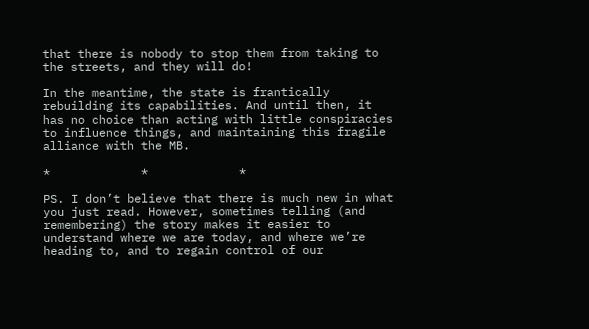that there is nobody to stop them from taking to the streets, and they will do!

In the meantime, the state is frantically rebuilding its capabilities. And until then, it has no choice than acting with little conspiracies to influence things, and maintaining this fragile alliance with the MB.

*             *             *

PS. I don’t believe that there is much new in what you just read. However, sometimes telling (and remembering) the story makes it easier to understand where we are today, and where we’re heading to, and to regain control of our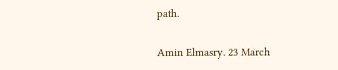path.

Amin Elmasry. 23 March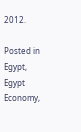2012.

Posted in Egypt, Egypt Economy,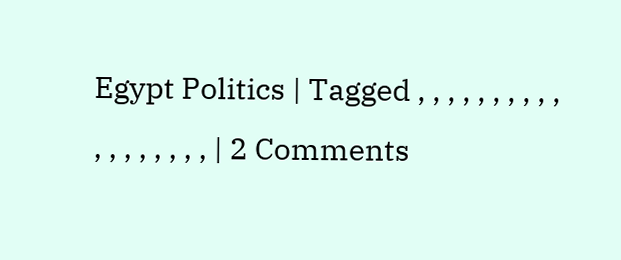Egypt Politics | Tagged , , , , , , , , , , , , , , , , , , | 2 Comments